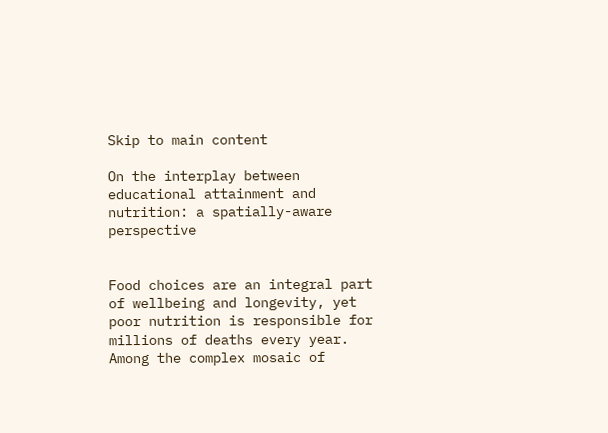Skip to main content

On the interplay between educational attainment and nutrition: a spatially-aware perspective


Food choices are an integral part of wellbeing and longevity, yet poor nutrition is responsible for millions of deaths every year. Among the complex mosaic of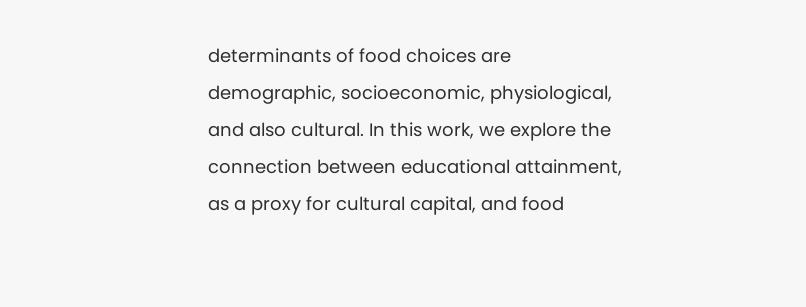determinants of food choices are demographic, socioeconomic, physiological, and also cultural. In this work, we explore the connection between educational attainment, as a proxy for cultural capital, and food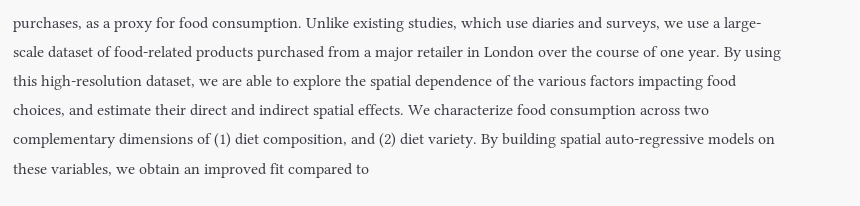purchases, as a proxy for food consumption. Unlike existing studies, which use diaries and surveys, we use a large-scale dataset of food-related products purchased from a major retailer in London over the course of one year. By using this high-resolution dataset, we are able to explore the spatial dependence of the various factors impacting food choices, and estimate their direct and indirect spatial effects. We characterize food consumption across two complementary dimensions of (1) diet composition, and (2) diet variety. By building spatial auto-regressive models on these variables, we obtain an improved fit compared to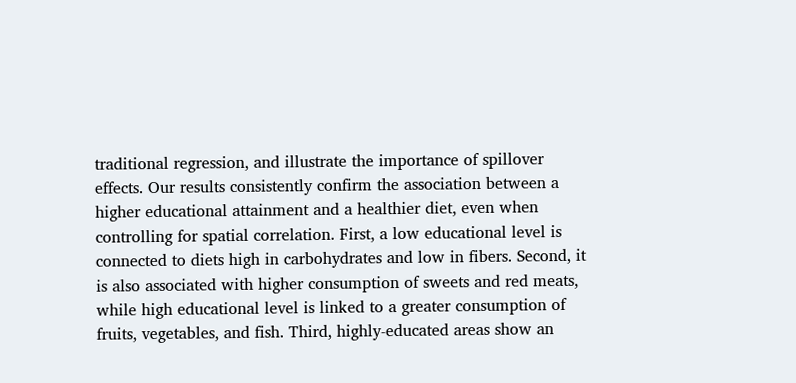traditional regression, and illustrate the importance of spillover effects. Our results consistently confirm the association between a higher educational attainment and a healthier diet, even when controlling for spatial correlation. First, a low educational level is connected to diets high in carbohydrates and low in fibers. Second, it is also associated with higher consumption of sweets and red meats, while high educational level is linked to a greater consumption of fruits, vegetables, and fish. Third, highly-educated areas show an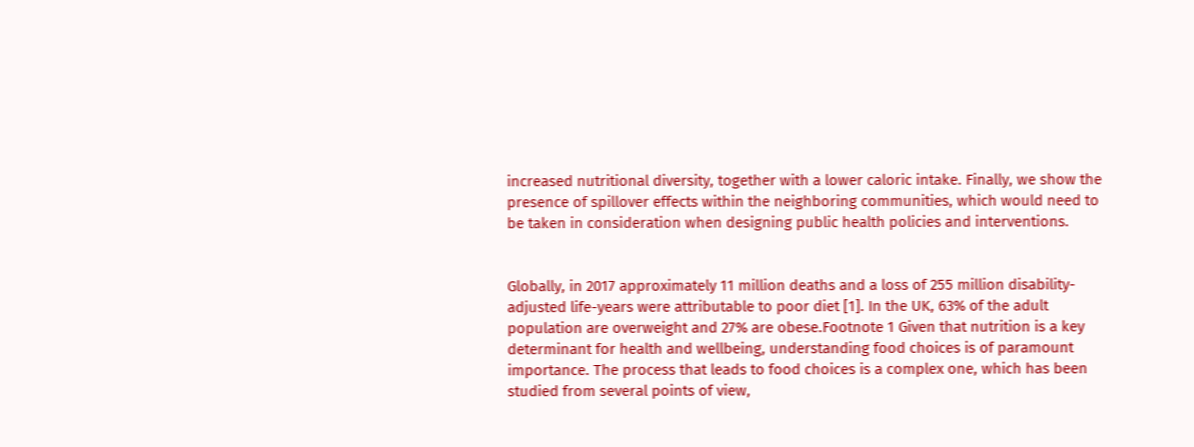increased nutritional diversity, together with a lower caloric intake. Finally, we show the presence of spillover effects within the neighboring communities, which would need to be taken in consideration when designing public health policies and interventions.


Globally, in 2017 approximately 11 million deaths and a loss of 255 million disability-adjusted life-years were attributable to poor diet [1]. In the UK, 63% of the adult population are overweight and 27% are obese.Footnote 1 Given that nutrition is a key determinant for health and wellbeing, understanding food choices is of paramount importance. The process that leads to food choices is a complex one, which has been studied from several points of view,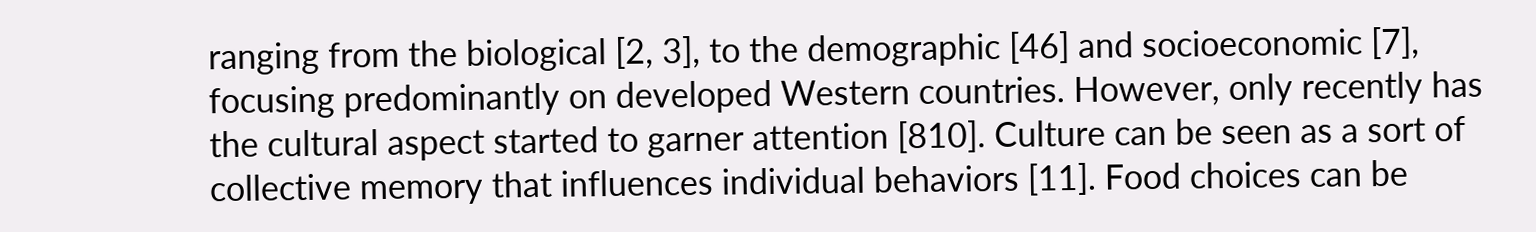ranging from the biological [2, 3], to the demographic [46] and socioeconomic [7], focusing predominantly on developed Western countries. However, only recently has the cultural aspect started to garner attention [810]. Culture can be seen as a sort of collective memory that influences individual behaviors [11]. Food choices can be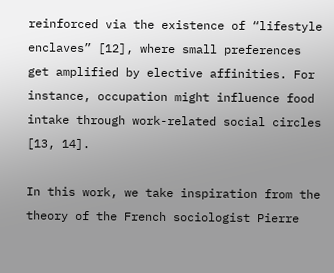reinforced via the existence of “lifestyle enclaves” [12], where small preferences get amplified by elective affinities. For instance, occupation might influence food intake through work-related social circles [13, 14].

In this work, we take inspiration from the theory of the French sociologist Pierre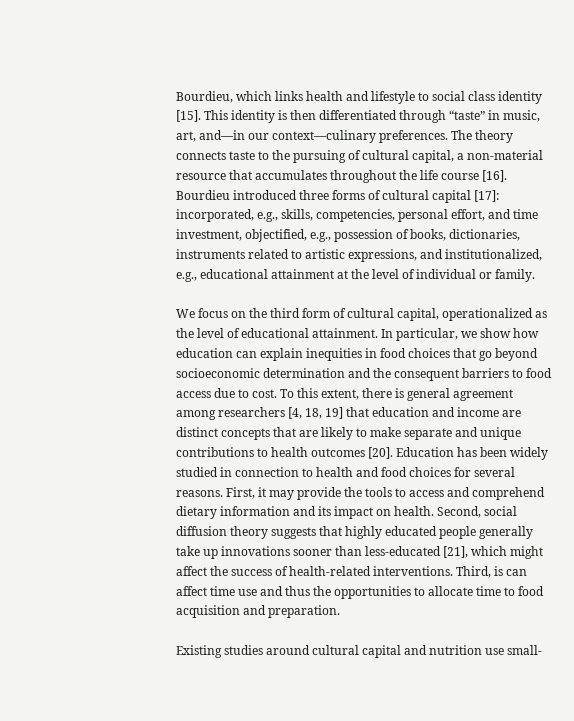Bourdieu, which links health and lifestyle to social class identity [15]. This identity is then differentiated through “taste” in music, art, and—in our context—culinary preferences. The theory connects taste to the pursuing of cultural capital, a non-material resource that accumulates throughout the life course [16]. Bourdieu introduced three forms of cultural capital [17]: incorporated, e.g., skills, competencies, personal effort, and time investment, objectified, e.g., possession of books, dictionaries, instruments related to artistic expressions, and institutionalized, e.g., educational attainment at the level of individual or family.

We focus on the third form of cultural capital, operationalized as the level of educational attainment. In particular, we show how education can explain inequities in food choices that go beyond socioeconomic determination and the consequent barriers to food access due to cost. To this extent, there is general agreement among researchers [4, 18, 19] that education and income are distinct concepts that are likely to make separate and unique contributions to health outcomes [20]. Education has been widely studied in connection to health and food choices for several reasons. First, it may provide the tools to access and comprehend dietary information and its impact on health. Second, social diffusion theory suggests that highly educated people generally take up innovations sooner than less-educated [21], which might affect the success of health-related interventions. Third, is can affect time use and thus the opportunities to allocate time to food acquisition and preparation.

Existing studies around cultural capital and nutrition use small-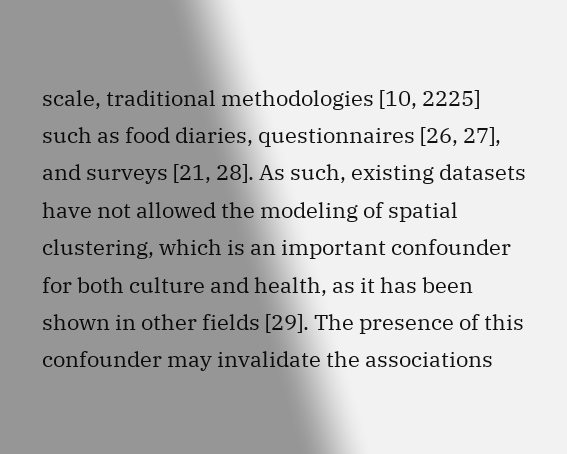scale, traditional methodologies [10, 2225] such as food diaries, questionnaires [26, 27], and surveys [21, 28]. As such, existing datasets have not allowed the modeling of spatial clustering, which is an important confounder for both culture and health, as it has been shown in other fields [29]. The presence of this confounder may invalidate the associations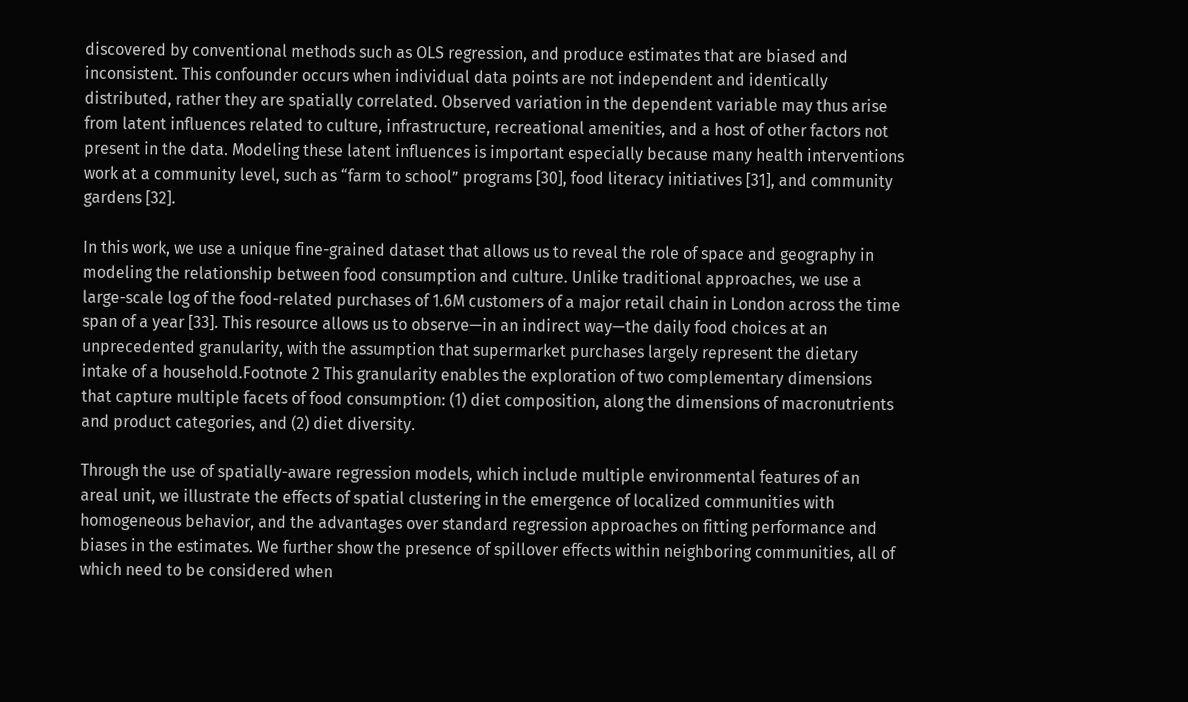discovered by conventional methods such as OLS regression, and produce estimates that are biased and inconsistent. This confounder occurs when individual data points are not independent and identically distributed, rather they are spatially correlated. Observed variation in the dependent variable may thus arise from latent influences related to culture, infrastructure, recreational amenities, and a host of other factors not present in the data. Modeling these latent influences is important especially because many health interventions work at a community level, such as “farm to school” programs [30], food literacy initiatives [31], and community gardens [32].

In this work, we use a unique fine-grained dataset that allows us to reveal the role of space and geography in modeling the relationship between food consumption and culture. Unlike traditional approaches, we use a large-scale log of the food-related purchases of 1.6M customers of a major retail chain in London across the time span of a year [33]. This resource allows us to observe—in an indirect way—the daily food choices at an unprecedented granularity, with the assumption that supermarket purchases largely represent the dietary intake of a household.Footnote 2 This granularity enables the exploration of two complementary dimensions that capture multiple facets of food consumption: (1) diet composition, along the dimensions of macronutrients and product categories, and (2) diet diversity.

Through the use of spatially-aware regression models, which include multiple environmental features of an areal unit, we illustrate the effects of spatial clustering in the emergence of localized communities with homogeneous behavior, and the advantages over standard regression approaches on fitting performance and biases in the estimates. We further show the presence of spillover effects within neighboring communities, all of which need to be considered when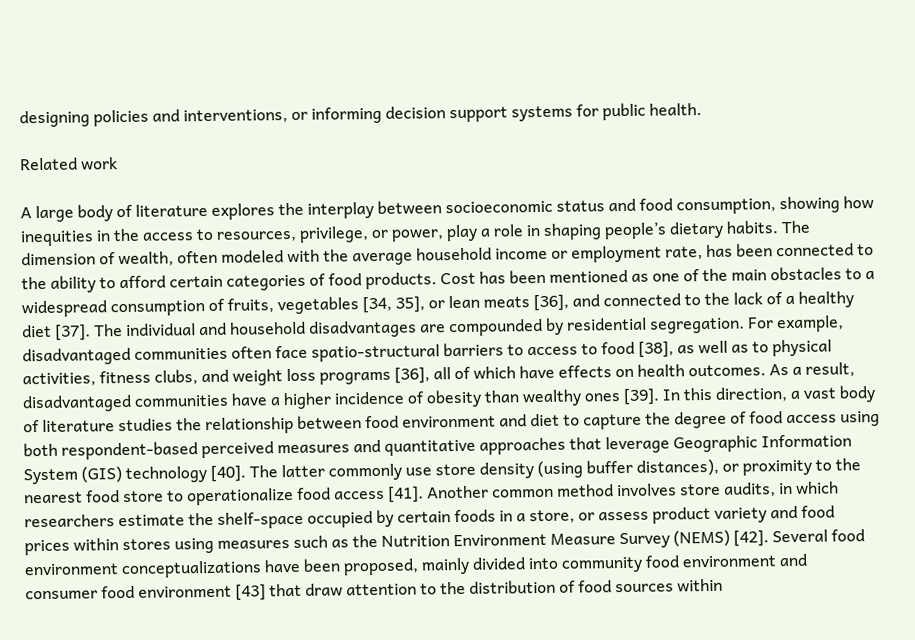designing policies and interventions, or informing decision support systems for public health.

Related work

A large body of literature explores the interplay between socioeconomic status and food consumption, showing how inequities in the access to resources, privilege, or power, play a role in shaping people’s dietary habits. The dimension of wealth, often modeled with the average household income or employment rate, has been connected to the ability to afford certain categories of food products. Cost has been mentioned as one of the main obstacles to a widespread consumption of fruits, vegetables [34, 35], or lean meats [36], and connected to the lack of a healthy diet [37]. The individual and household disadvantages are compounded by residential segregation. For example, disadvantaged communities often face spatio-structural barriers to access to food [38], as well as to physical activities, fitness clubs, and weight loss programs [36], all of which have effects on health outcomes. As a result, disadvantaged communities have a higher incidence of obesity than wealthy ones [39]. In this direction, a vast body of literature studies the relationship between food environment and diet to capture the degree of food access using both respondent-based perceived measures and quantitative approaches that leverage Geographic Information System (GIS) technology [40]. The latter commonly use store density (using buffer distances), or proximity to the nearest food store to operationalize food access [41]. Another common method involves store audits, in which researchers estimate the shelf-space occupied by certain foods in a store, or assess product variety and food prices within stores using measures such as the Nutrition Environment Measure Survey (NEMS) [42]. Several food environment conceptualizations have been proposed, mainly divided into community food environment and consumer food environment [43] that draw attention to the distribution of food sources within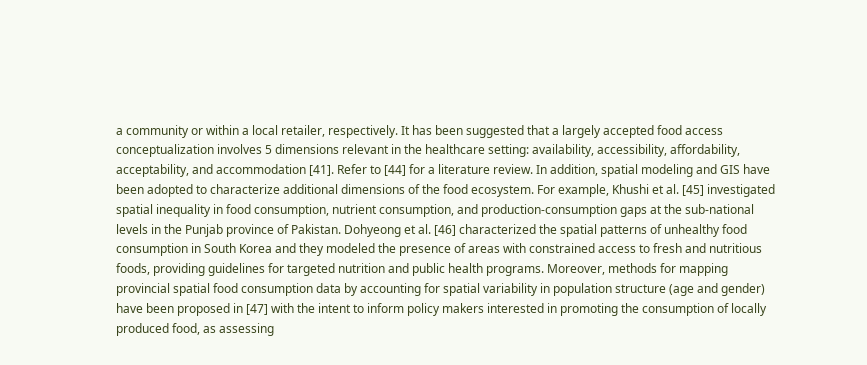a community or within a local retailer, respectively. It has been suggested that a largely accepted food access conceptualization involves 5 dimensions relevant in the healthcare setting: availability, accessibility, affordability, acceptability, and accommodation [41]. Refer to [44] for a literature review. In addition, spatial modeling and GIS have been adopted to characterize additional dimensions of the food ecosystem. For example, Khushi et al. [45] investigated spatial inequality in food consumption, nutrient consumption, and production-consumption gaps at the sub-national levels in the Punjab province of Pakistan. Dohyeong et al. [46] characterized the spatial patterns of unhealthy food consumption in South Korea and they modeled the presence of areas with constrained access to fresh and nutritious foods, providing guidelines for targeted nutrition and public health programs. Moreover, methods for mapping provincial spatial food consumption data by accounting for spatial variability in population structure (age and gender) have been proposed in [47] with the intent to inform policy makers interested in promoting the consumption of locally produced food, as assessing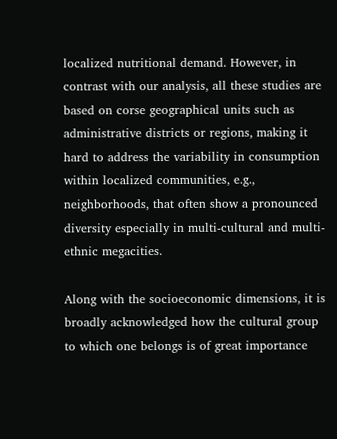localized nutritional demand. However, in contrast with our analysis, all these studies are based on corse geographical units such as administrative districts or regions, making it hard to address the variability in consumption within localized communities, e.g., neighborhoods, that often show a pronounced diversity especially in multi-cultural and multi-ethnic megacities.

Along with the socioeconomic dimensions, it is broadly acknowledged how the cultural group to which one belongs is of great importance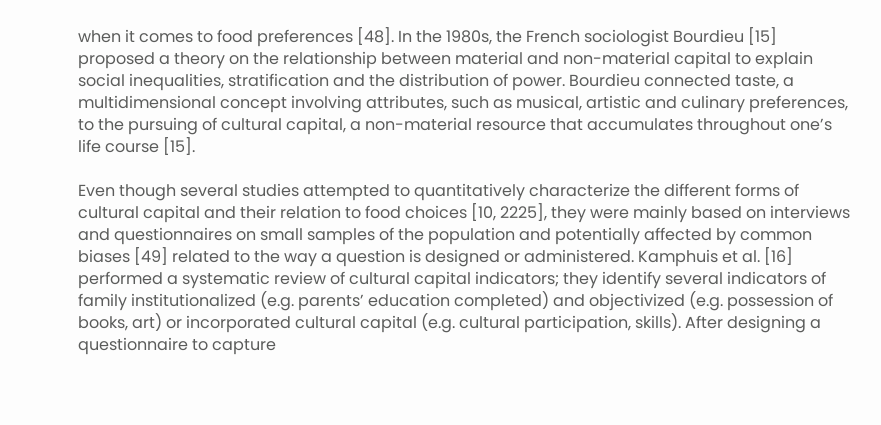when it comes to food preferences [48]. In the 1980s, the French sociologist Bourdieu [15] proposed a theory on the relationship between material and non-material capital to explain social inequalities, stratification and the distribution of power. Bourdieu connected taste, a multidimensional concept involving attributes, such as musical, artistic and culinary preferences, to the pursuing of cultural capital, a non-material resource that accumulates throughout one’s life course [15].

Even though several studies attempted to quantitatively characterize the different forms of cultural capital and their relation to food choices [10, 2225], they were mainly based on interviews and questionnaires on small samples of the population and potentially affected by common biases [49] related to the way a question is designed or administered. Kamphuis et al. [16] performed a systematic review of cultural capital indicators; they identify several indicators of family institutionalized (e.g. parents’ education completed) and objectivized (e.g. possession of books, art) or incorporated cultural capital (e.g. cultural participation, skills). After designing a questionnaire to capture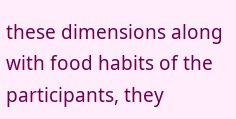these dimensions along with food habits of the participants, they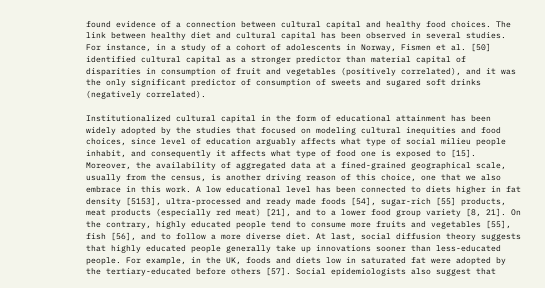found evidence of a connection between cultural capital and healthy food choices. The link between healthy diet and cultural capital has been observed in several studies. For instance, in a study of a cohort of adolescents in Norway, Fismen et al. [50] identified cultural capital as a stronger predictor than material capital of disparities in consumption of fruit and vegetables (positively correlated), and it was the only significant predictor of consumption of sweets and sugared soft drinks (negatively correlated).

Institutionalized cultural capital in the form of educational attainment has been widely adopted by the studies that focused on modeling cultural inequities and food choices, since level of education arguably affects what type of social milieu people inhabit, and consequently it affects what type of food one is exposed to [15]. Moreover, the availability of aggregated data at a fined-grained geographical scale, usually from the census, is another driving reason of this choice, one that we also embrace in this work. A low educational level has been connected to diets higher in fat density [5153], ultra-processed and ready made foods [54], sugar-rich [55] products, meat products (especially red meat) [21], and to a lower food group variety [8, 21]. On the contrary, highly educated people tend to consume more fruits and vegetables [55], fish [56], and to follow a more diverse diet. At last, social diffusion theory suggests that highly educated people generally take up innovations sooner than less-educated people. For example, in the UK, foods and diets low in saturated fat were adopted by the tertiary-educated before others [57]. Social epidemiologists also suggest that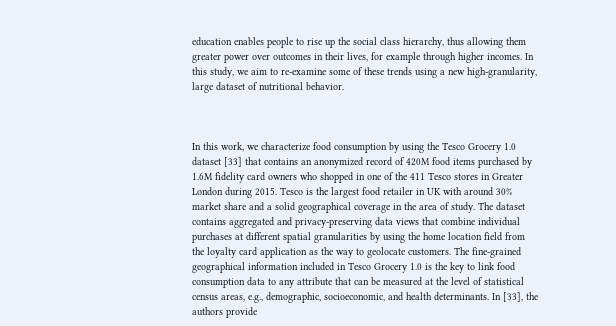education enables people to rise up the social class hierarchy, thus allowing them greater power over outcomes in their lives, for example through higher incomes. In this study, we aim to re-examine some of these trends using a new high-granularity, large dataset of nutritional behavior.



In this work, we characterize food consumption by using the Tesco Grocery 1.0 dataset [33] that contains an anonymized record of 420M food items purchased by 1.6M fidelity card owners who shopped in one of the 411 Tesco stores in Greater London during 2015. Tesco is the largest food retailer in UK with around 30% market share and a solid geographical coverage in the area of study. The dataset contains aggregated and privacy-preserving data views that combine individual purchases at different spatial granularities by using the home location field from the loyalty card application as the way to geolocate customers. The fine-grained geographical information included in Tesco Grocery 1.0 is the key to link food consumption data to any attribute that can be measured at the level of statistical census areas, e.g., demographic, socioeconomic, and health determinants. In [33], the authors provide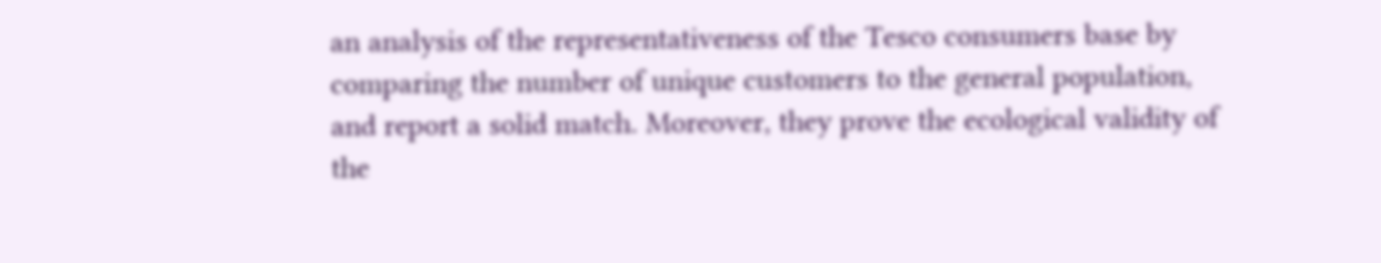an analysis of the representativeness of the Tesco consumers base by comparing the number of unique customers to the general population, and report a solid match. Moreover, they prove the ecological validity of the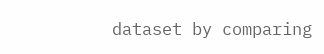dataset by comparing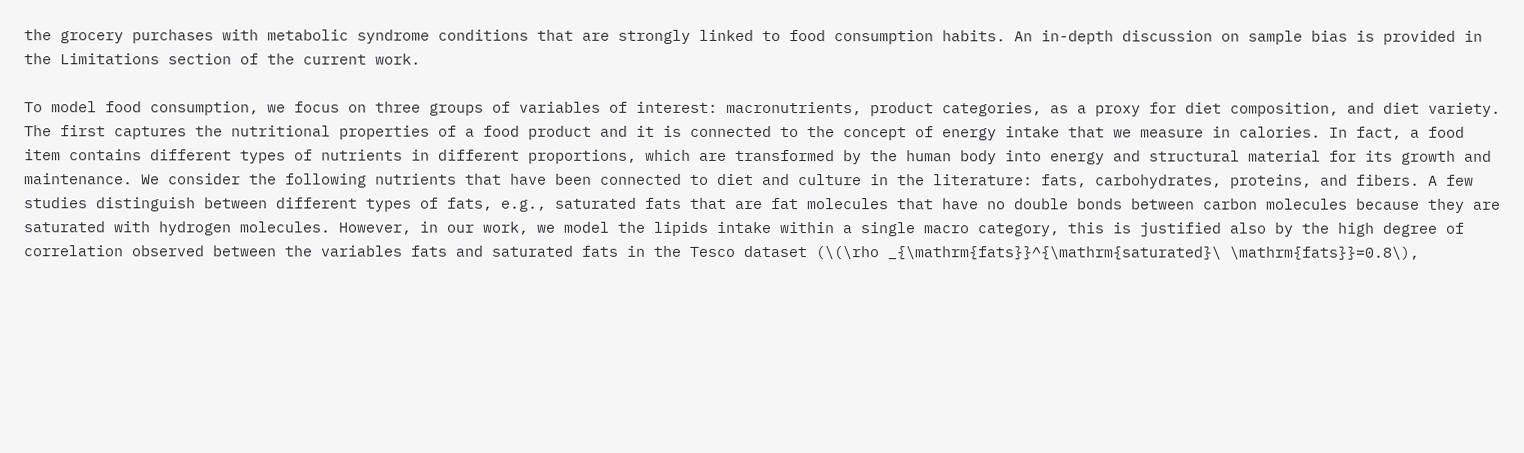the grocery purchases with metabolic syndrome conditions that are strongly linked to food consumption habits. An in-depth discussion on sample bias is provided in the Limitations section of the current work.

To model food consumption, we focus on three groups of variables of interest: macronutrients, product categories, as a proxy for diet composition, and diet variety. The first captures the nutritional properties of a food product and it is connected to the concept of energy intake that we measure in calories. In fact, a food item contains different types of nutrients in different proportions, which are transformed by the human body into energy and structural material for its growth and maintenance. We consider the following nutrients that have been connected to diet and culture in the literature: fats, carbohydrates, proteins, and fibers. A few studies distinguish between different types of fats, e.g., saturated fats that are fat molecules that have no double bonds between carbon molecules because they are saturated with hydrogen molecules. However, in our work, we model the lipids intake within a single macro category, this is justified also by the high degree of correlation observed between the variables fats and saturated fats in the Tesco dataset (\(\rho _{\mathrm{fats}}^{\mathrm{saturated}\ \mathrm{fats}}=0.8\),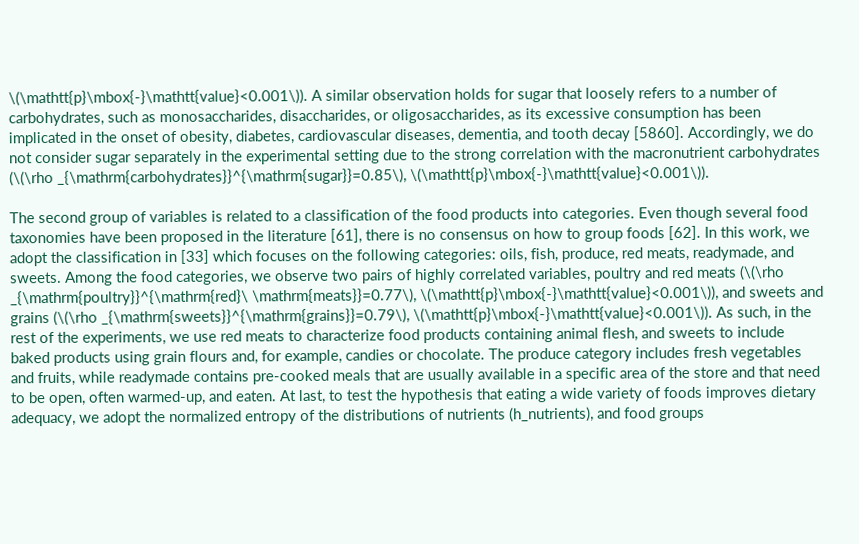\(\mathtt{p}\mbox{-}\mathtt{value}<0.001\)). A similar observation holds for sugar that loosely refers to a number of carbohydrates, such as monosaccharides, disaccharides, or oligosaccharides, as its excessive consumption has been implicated in the onset of obesity, diabetes, cardiovascular diseases, dementia, and tooth decay [5860]. Accordingly, we do not consider sugar separately in the experimental setting due to the strong correlation with the macronutrient carbohydrates (\(\rho _{\mathrm{carbohydrates}}^{\mathrm{sugar}}=0.85\), \(\mathtt{p}\mbox{-}\mathtt{value}<0.001\)).

The second group of variables is related to a classification of the food products into categories. Even though several food taxonomies have been proposed in the literature [61], there is no consensus on how to group foods [62]. In this work, we adopt the classification in [33] which focuses on the following categories: oils, fish, produce, red meats, readymade, and sweets. Among the food categories, we observe two pairs of highly correlated variables, poultry and red meats (\(\rho _{\mathrm{poultry}}^{\mathrm{red}\ \mathrm{meats}}=0.77\), \(\mathtt{p}\mbox{-}\mathtt{value}<0.001\)), and sweets and grains (\(\rho _{\mathrm{sweets}}^{\mathrm{grains}}=0.79\), \(\mathtt{p}\mbox{-}\mathtt{value}<0.001\)). As such, in the rest of the experiments, we use red meats to characterize food products containing animal flesh, and sweets to include baked products using grain flours and, for example, candies or chocolate. The produce category includes fresh vegetables and fruits, while readymade contains pre-cooked meals that are usually available in a specific area of the store and that need to be open, often warmed-up, and eaten. At last, to test the hypothesis that eating a wide variety of foods improves dietary adequacy, we adopt the normalized entropy of the distributions of nutrients (h_nutrients), and food groups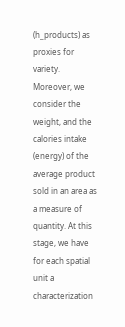(h_products) as proxies for variety. Moreover, we consider the weight, and the calories intake (energy) of the average product sold in an area as a measure of quantity. At this stage, we have for each spatial unit a characterization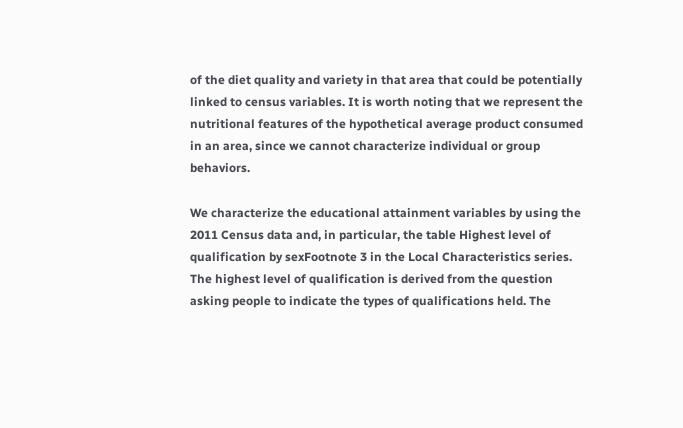of the diet quality and variety in that area that could be potentially linked to census variables. It is worth noting that we represent the nutritional features of the hypothetical average product consumed in an area, since we cannot characterize individual or group behaviors.

We characterize the educational attainment variables by using the 2011 Census data and, in particular, the table Highest level of qualification by sexFootnote 3 in the Local Characteristics series. The highest level of qualification is derived from the question asking people to indicate the types of qualifications held. The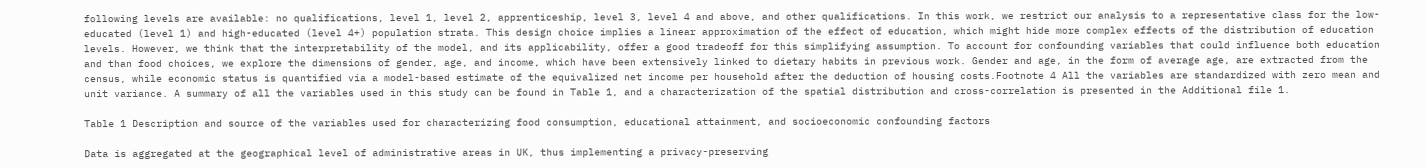following levels are available: no qualifications, level 1, level 2, apprenticeship, level 3, level 4 and above, and other qualifications. In this work, we restrict our analysis to a representative class for the low-educated (level 1) and high-educated (level 4+) population strata. This design choice implies a linear approximation of the effect of education, which might hide more complex effects of the distribution of education levels. However, we think that the interpretability of the model, and its applicability, offer a good tradeoff for this simplifying assumption. To account for confounding variables that could influence both education and than food choices, we explore the dimensions of gender, age, and income, which have been extensively linked to dietary habits in previous work. Gender and age, in the form of average age, are extracted from the census, while economic status is quantified via a model-based estimate of the equivalized net income per household after the deduction of housing costs.Footnote 4 All the variables are standardized with zero mean and unit variance. A summary of all the variables used in this study can be found in Table 1, and a characterization of the spatial distribution and cross-correlation is presented in the Additional file 1.

Table 1 Description and source of the variables used for characterizing food consumption, educational attainment, and socioeconomic confounding factors

Data is aggregated at the geographical level of administrative areas in UK, thus implementing a privacy-preserving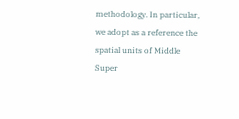methodology. In particular, we adopt as a reference the spatial units of Middle Super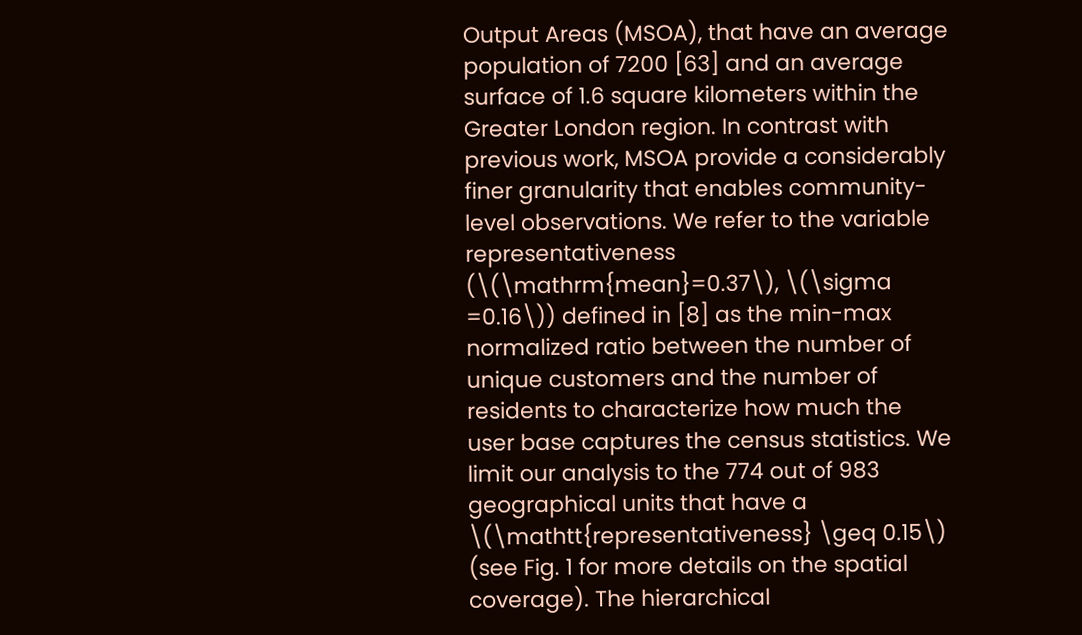Output Areas (MSOA), that have an average population of 7200 [63] and an average surface of 1.6 square kilometers within the Greater London region. In contrast with previous work, MSOA provide a considerably finer granularity that enables community-level observations. We refer to the variable representativeness (\(\mathrm{mean}=0.37\), \(\sigma =0.16\)) defined in [8] as the min-max normalized ratio between the number of unique customers and the number of residents to characterize how much the user base captures the census statistics. We limit our analysis to the 774 out of 983 geographical units that have a \(\mathtt{representativeness} \geq 0.15\) (see Fig. 1 for more details on the spatial coverage). The hierarchical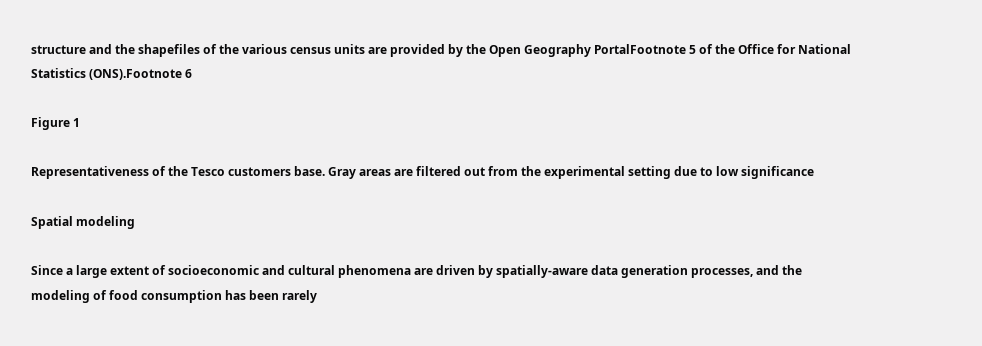structure and the shapefiles of the various census units are provided by the Open Geography PortalFootnote 5 of the Office for National Statistics (ONS).Footnote 6

Figure 1

Representativeness of the Tesco customers base. Gray areas are filtered out from the experimental setting due to low significance

Spatial modeling

Since a large extent of socioeconomic and cultural phenomena are driven by spatially-aware data generation processes, and the modeling of food consumption has been rarely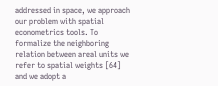addressed in space, we approach our problem with spatial econometrics tools. To formalize the neighboring relation between areal units we refer to spatial weights [64] and we adopt a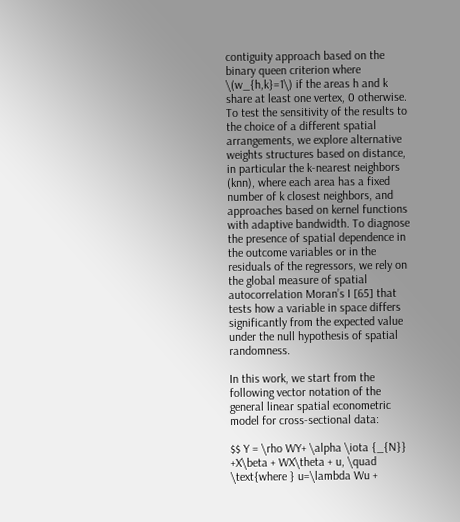contiguity approach based on the binary queen criterion where \(w_{h,k}=1\) if the areas h and k share at least one vertex, 0 otherwise. To test the sensitivity of the results to the choice of a different spatial arrangements, we explore alternative weights structures based on distance, in particular the k-nearest neighbors (knn), where each area has a fixed number of k closest neighbors, and approaches based on kernel functions with adaptive bandwidth. To diagnose the presence of spatial dependence in the outcome variables or in the residuals of the regressors, we rely on the global measure of spatial autocorrelation Moran’s I [65] that tests how a variable in space differs significantly from the expected value under the null hypothesis of spatial randomness.

In this work, we start from the following vector notation of the general linear spatial econometric model for cross-sectional data:

$$ Y = \rho WY+ \alpha \iota {_{N}} +X\beta + WX\theta + u, \quad \text{where } u=\lambda Wu +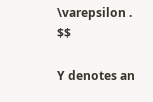\varepsilon . $$

Y denotes an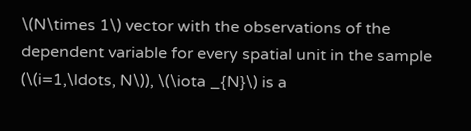\(N\times 1\) vector with the observations of the dependent variable for every spatial unit in the sample (\(i=1,\ldots, N\)), \(\iota _{N}\) is a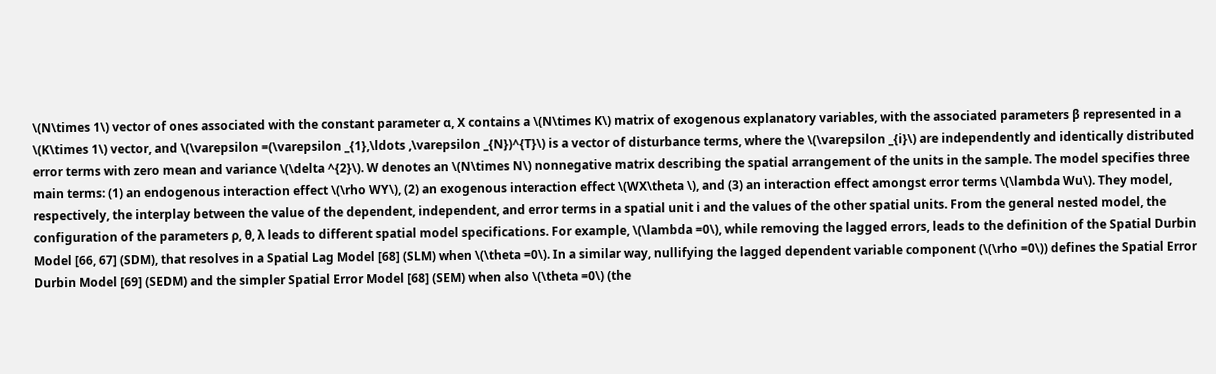\(N\times 1\) vector of ones associated with the constant parameter α, X contains a \(N\times K\) matrix of exogenous explanatory variables, with the associated parameters β represented in a \(K\times 1\) vector, and \(\varepsilon =(\varepsilon _{1},\ldots ,\varepsilon _{N})^{T}\) is a vector of disturbance terms, where the \(\varepsilon _{i}\) are independently and identically distributed error terms with zero mean and variance \(\delta ^{2}\). W denotes an \(N\times N\) nonnegative matrix describing the spatial arrangement of the units in the sample. The model specifies three main terms: (1) an endogenous interaction effect \(\rho WY\), (2) an exogenous interaction effect \(WX\theta \), and (3) an interaction effect amongst error terms \(\lambda Wu\). They model, respectively, the interplay between the value of the dependent, independent, and error terms in a spatial unit i and the values of the other spatial units. From the general nested model, the configuration of the parameters ρ, θ, λ leads to different spatial model specifications. For example, \(\lambda =0\), while removing the lagged errors, leads to the definition of the Spatial Durbin Model [66, 67] (SDM), that resolves in a Spatial Lag Model [68] (SLM) when \(\theta =0\). In a similar way, nullifying the lagged dependent variable component (\(\rho =0\)) defines the Spatial Error Durbin Model [69] (SEDM) and the simpler Spatial Error Model [68] (SEM) when also \(\theta =0\) (the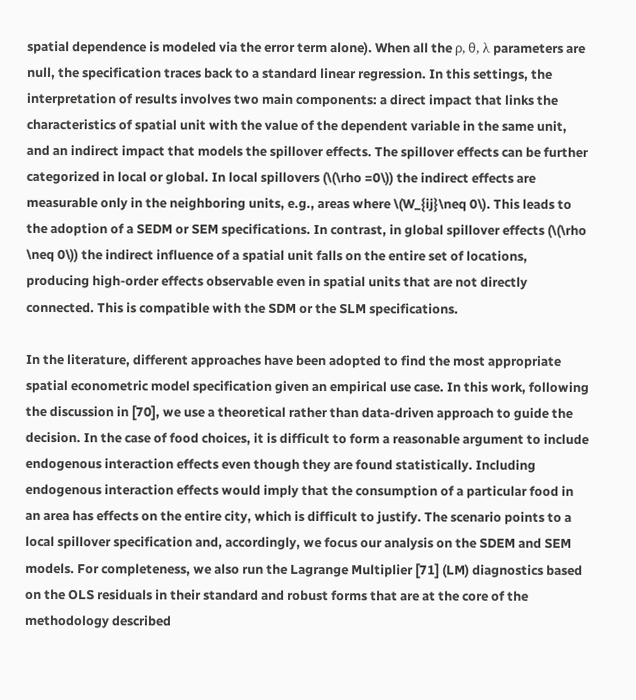spatial dependence is modeled via the error term alone). When all the ρ, θ, λ parameters are null, the specification traces back to a standard linear regression. In this settings, the interpretation of results involves two main components: a direct impact that links the characteristics of spatial unit with the value of the dependent variable in the same unit, and an indirect impact that models the spillover effects. The spillover effects can be further categorized in local or global. In local spillovers (\(\rho =0\)) the indirect effects are measurable only in the neighboring units, e.g., areas where \(W_{ij}\neq 0\). This leads to the adoption of a SEDM or SEM specifications. In contrast, in global spillover effects (\(\rho \neq 0\)) the indirect influence of a spatial unit falls on the entire set of locations, producing high-order effects observable even in spatial units that are not directly connected. This is compatible with the SDM or the SLM specifications.

In the literature, different approaches have been adopted to find the most appropriate spatial econometric model specification given an empirical use case. In this work, following the discussion in [70], we use a theoretical rather than data-driven approach to guide the decision. In the case of food choices, it is difficult to form a reasonable argument to include endogenous interaction effects even though they are found statistically. Including endogenous interaction effects would imply that the consumption of a particular food in an area has effects on the entire city, which is difficult to justify. The scenario points to a local spillover specification and, accordingly, we focus our analysis on the SDEM and SEM models. For completeness, we also run the Lagrange Multiplier [71] (LM) diagnostics based on the OLS residuals in their standard and robust forms that are at the core of the methodology described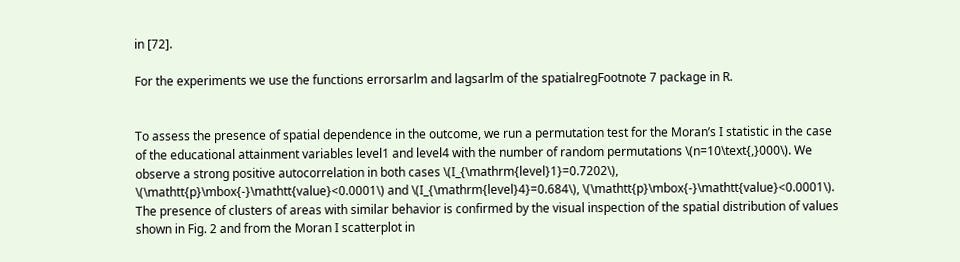in [72].

For the experiments we use the functions errorsarlm and lagsarlm of the spatialregFootnote 7 package in R.


To assess the presence of spatial dependence in the outcome, we run a permutation test for the Moran’s I statistic in the case of the educational attainment variables level1 and level4 with the number of random permutations \(n=10\text{,}000\). We observe a strong positive autocorrelation in both cases \(I_{\mathrm{level}1}=0.7202\), \(\mathtt{p}\mbox{-}\mathtt{value}<0.0001\) and \(I_{\mathrm{level}4}=0.684\), \(\mathtt{p}\mbox{-}\mathtt{value}<0.0001\). The presence of clusters of areas with similar behavior is confirmed by the visual inspection of the spatial distribution of values shown in Fig. 2 and from the Moran I scatterplot in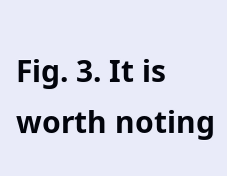Fig. 3. It is worth noting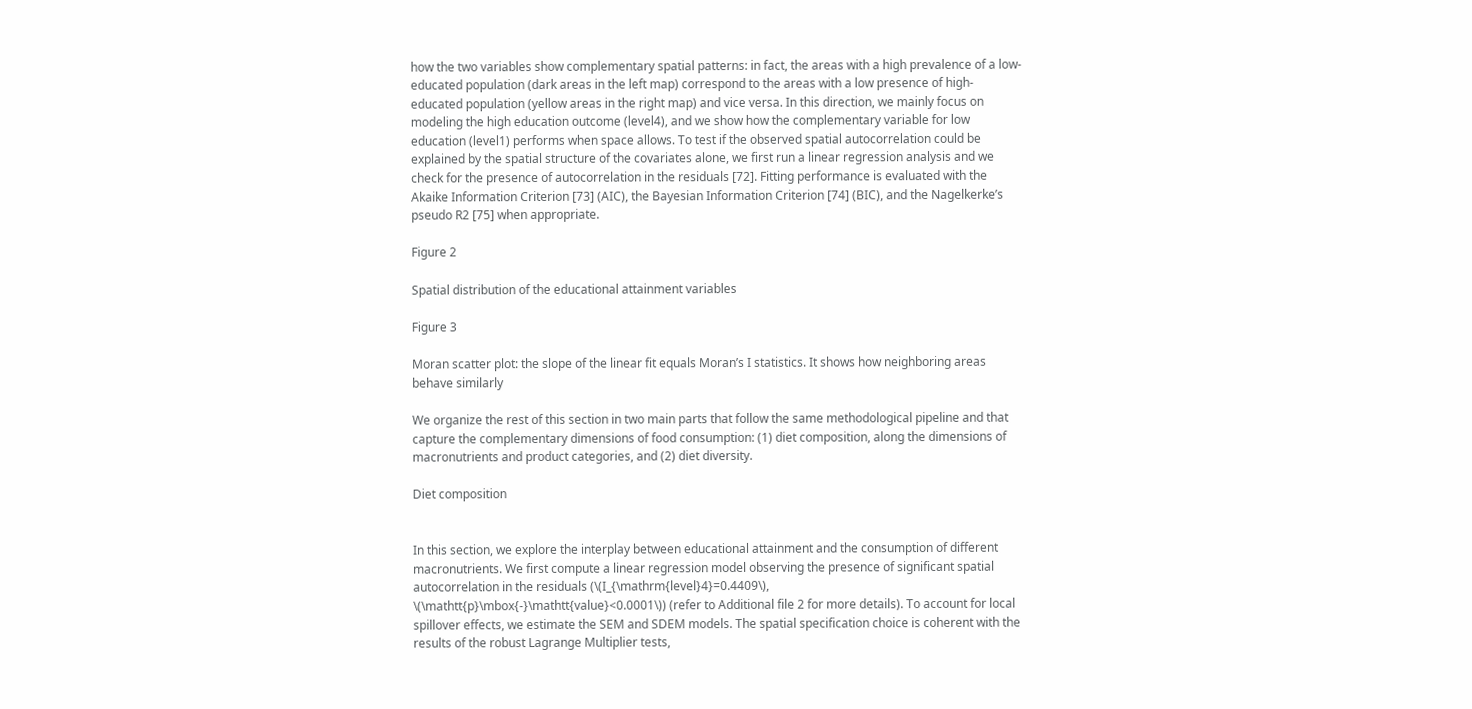how the two variables show complementary spatial patterns: in fact, the areas with a high prevalence of a low-educated population (dark areas in the left map) correspond to the areas with a low presence of high-educated population (yellow areas in the right map) and vice versa. In this direction, we mainly focus on modeling the high education outcome (level4), and we show how the complementary variable for low education (level1) performs when space allows. To test if the observed spatial autocorrelation could be explained by the spatial structure of the covariates alone, we first run a linear regression analysis and we check for the presence of autocorrelation in the residuals [72]. Fitting performance is evaluated with the Akaike Information Criterion [73] (AIC), the Bayesian Information Criterion [74] (BIC), and the Nagelkerke’s pseudo R2 [75] when appropriate.

Figure 2

Spatial distribution of the educational attainment variables

Figure 3

Moran scatter plot: the slope of the linear fit equals Moran’s I statistics. It shows how neighboring areas behave similarly

We organize the rest of this section in two main parts that follow the same methodological pipeline and that capture the complementary dimensions of food consumption: (1) diet composition, along the dimensions of macronutrients and product categories, and (2) diet diversity.

Diet composition


In this section, we explore the interplay between educational attainment and the consumption of different macronutrients. We first compute a linear regression model observing the presence of significant spatial autocorrelation in the residuals (\(I_{\mathrm{level}4}=0.4409\), \(\mathtt{p}\mbox{-}\mathtt{value}<0.0001\)) (refer to Additional file 2 for more details). To account for local spillover effects, we estimate the SEM and SDEM models. The spatial specification choice is coherent with the results of the robust Lagrange Multiplier tests,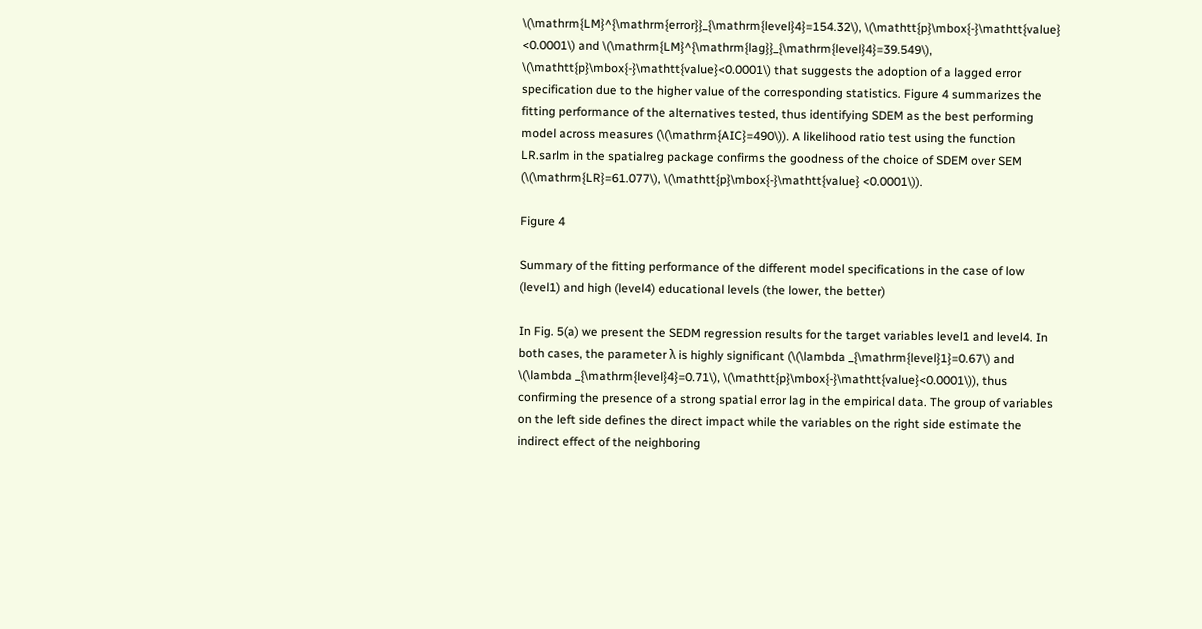\(\mathrm{LM}^{\mathrm{error}}_{\mathrm{level}4}=154.32\), \(\mathtt{p}\mbox{-}\mathtt{value} <0.0001\) and \(\mathrm{LM}^{\mathrm{lag}}_{\mathrm{level}4}=39.549\), \(\mathtt{p}\mbox{-}\mathtt{value}<0.0001\) that suggests the adoption of a lagged error specification due to the higher value of the corresponding statistics. Figure 4 summarizes the fitting performance of the alternatives tested, thus identifying SDEM as the best performing model across measures (\(\mathrm{AIC}=490\)). A likelihood ratio test using the function LR.sarlm in the spatialreg package confirms the goodness of the choice of SDEM over SEM (\(\mathrm{LR}=61.077\), \(\mathtt{p}\mbox{-}\mathtt{value} <0.0001\)).

Figure 4

Summary of the fitting performance of the different model specifications in the case of low (level1) and high (level4) educational levels (the lower, the better)

In Fig. 5(a) we present the SEDM regression results for the target variables level1 and level4. In both cases, the parameter λ is highly significant (\(\lambda _{\mathrm{level}1}=0.67\) and \(\lambda _{\mathrm{level}4}=0.71\), \(\mathtt{p}\mbox{-}\mathtt{value}<0.0001\)), thus confirming the presence of a strong spatial error lag in the empirical data. The group of variables on the left side defines the direct impact while the variables on the right side estimate the indirect effect of the neighboring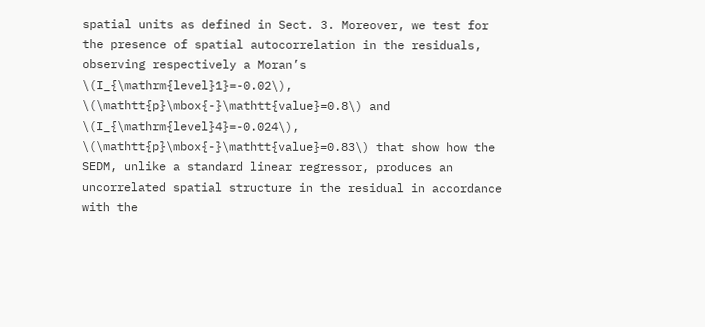spatial units as defined in Sect. 3. Moreover, we test for the presence of spatial autocorrelation in the residuals, observing respectively a Moran’s \(I_{\mathrm{level}1}=-0.02\), \(\mathtt{p}\mbox{-}\mathtt{value}=0.8\) and \(I_{\mathrm{level}4}=-0.024\), \(\mathtt{p}\mbox{-}\mathtt{value}=0.83\) that show how the SEDM, unlike a standard linear regressor, produces an uncorrelated spatial structure in the residual in accordance with the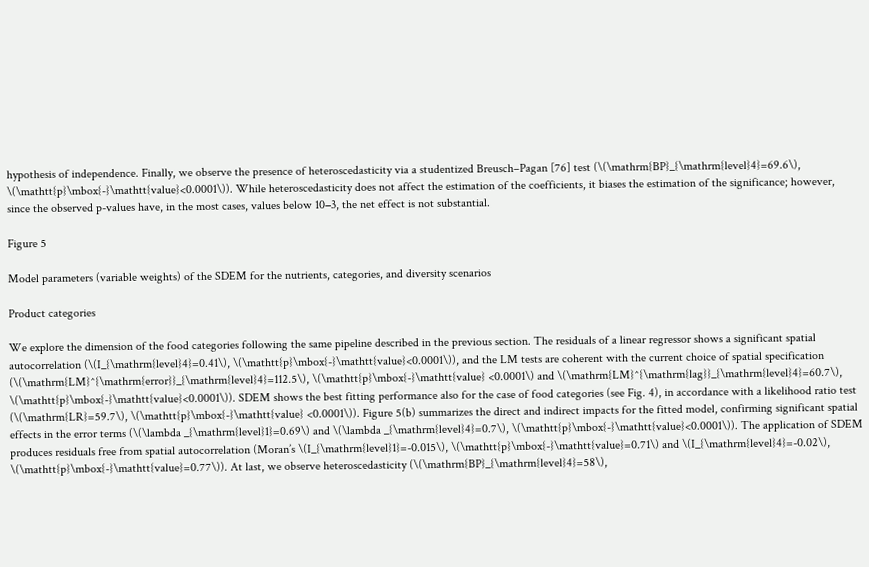hypothesis of independence. Finally, we observe the presence of heteroscedasticity via a studentized Breusch–Pagan [76] test (\(\mathrm{BP}_{\mathrm{level}4}=69.6\), \(\mathtt{p}\mbox{-}\mathtt{value}<0.0001\)). While heteroscedasticity does not affect the estimation of the coefficients, it biases the estimation of the significance; however, since the observed p-values have, in the most cases, values below 10−3, the net effect is not substantial.

Figure 5

Model parameters (variable weights) of the SDEM for the nutrients, categories, and diversity scenarios

Product categories

We explore the dimension of the food categories following the same pipeline described in the previous section. The residuals of a linear regressor shows a significant spatial autocorrelation (\(I_{\mathrm{level}4}=0.41\), \(\mathtt{p}\mbox{-}\mathtt{value}<0.0001\)), and the LM tests are coherent with the current choice of spatial specification (\(\mathrm{LM}^{\mathrm{error}}_{\mathrm{level}4}=112.5\), \(\mathtt{p}\mbox{-}\mathtt{value} <0.0001\) and \(\mathrm{LM}^{\mathrm{lag}}_{\mathrm{level}4}=60.7\), \(\mathtt{p}\mbox{-}\mathtt{value}<0.0001\)). SDEM shows the best fitting performance also for the case of food categories (see Fig. 4), in accordance with a likelihood ratio test (\(\mathrm{LR}=59.7\), \(\mathtt{p}\mbox{-}\mathtt{value} <0.0001\)). Figure 5(b) summarizes the direct and indirect impacts for the fitted model, confirming significant spatial effects in the error terms (\(\lambda _{\mathrm{level}1}=0.69\) and \(\lambda _{\mathrm{level}4}=0.7\), \(\mathtt{p}\mbox{-}\mathtt{value}<0.0001\)). The application of SDEM produces residuals free from spatial autocorrelation (Moran’s \(I_{\mathrm{level}1}=-0.015\), \(\mathtt{p}\mbox{-}\mathtt{value}=0.71\) and \(I_{\mathrm{level}4}=-0.02\), \(\mathtt{p}\mbox{-}\mathtt{value}=0.77\)). At last, we observe heteroscedasticity (\(\mathrm{BP}_{\mathrm{level}4}=58\),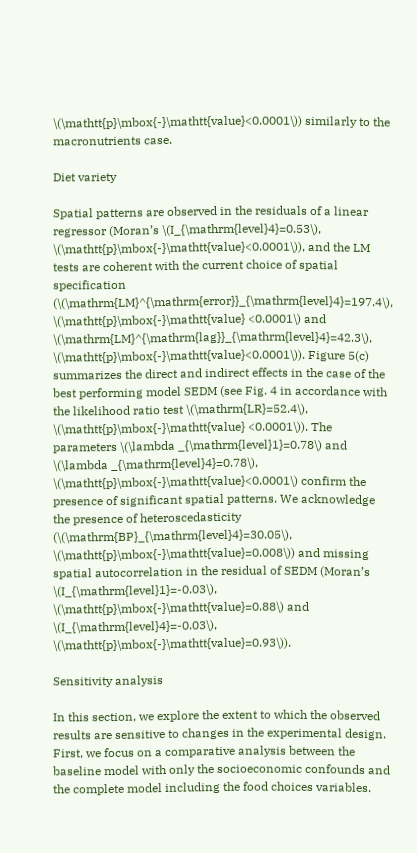\(\mathtt{p}\mbox{-}\mathtt{value}<0.0001\)) similarly to the macronutrients case.

Diet variety

Spatial patterns are observed in the residuals of a linear regressor (Moran’s \(I_{\mathrm{level}4}=0.53\), \(\mathtt{p}\mbox{-}\mathtt{value}<0.0001\)), and the LM tests are coherent with the current choice of spatial specification (\(\mathrm{LM}^{\mathrm{error}}_{\mathrm{level}4}=197.4\), \(\mathtt{p}\mbox{-}\mathtt{value} <0.0001\) and \(\mathrm{LM}^{\mathrm{lag}}_{\mathrm{level}4}=42.3\), \(\mathtt{p}\mbox{-}\mathtt{value}<0.0001\)). Figure 5(c) summarizes the direct and indirect effects in the case of the best performing model SEDM (see Fig. 4 in accordance with the likelihood ratio test \(\mathrm{LR}=52.4\), \(\mathtt{p}\mbox{-}\mathtt{value} <0.0001\)). The parameters \(\lambda _{\mathrm{level}1}=0.78\) and \(\lambda _{\mathrm{level}4}=0.78\), \(\mathtt{p}\mbox{-}\mathtt{value}<0.0001\) confirm the presence of significant spatial patterns. We acknowledge the presence of heteroscedasticity (\(\mathrm{BP}_{\mathrm{level}4}=30.05\), \(\mathtt{p}\mbox{-}\mathtt{value}=0.008\)) and missing spatial autocorrelation in the residual of SEDM (Moran’s \(I_{\mathrm{level}1}=-0.03\), \(\mathtt{p}\mbox{-}\mathtt{value}=0.88\) and \(I_{\mathrm{level}4}=-0.03\), \(\mathtt{p}\mbox{-}\mathtt{value}=0.93\)).

Sensitivity analysis

In this section, we explore the extent to which the observed results are sensitive to changes in the experimental design. First, we focus on a comparative analysis between the baseline model with only the socioeconomic confounds and the complete model including the food choices variables.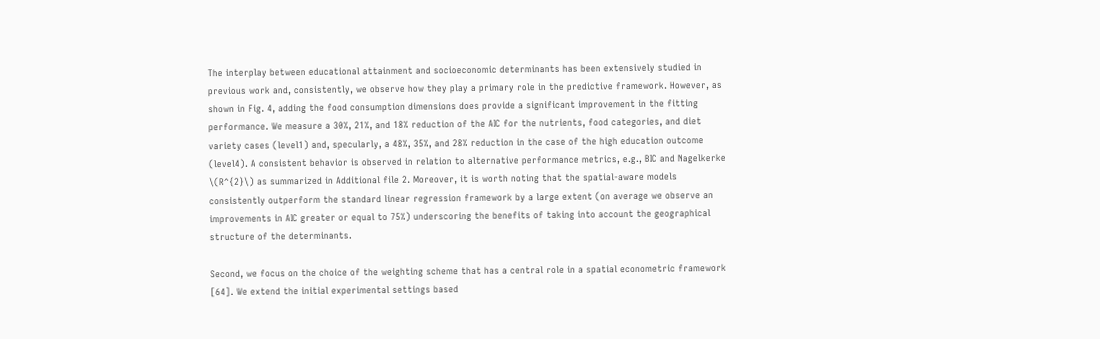The interplay between educational attainment and socioeconomic determinants has been extensively studied in previous work and, consistently, we observe how they play a primary role in the predictive framework. However, as shown in Fig. 4, adding the food consumption dimensions does provide a significant improvement in the fitting performance. We measure a 30%, 21%, and 18% reduction of the AIC for the nutrients, food categories, and diet variety cases (level1) and, specularly, a 48%, 35%, and 28% reduction in the case of the high education outcome (level4). A consistent behavior is observed in relation to alternative performance metrics, e.g., BIC and Nagelkerke \(R^{2}\) as summarized in Additional file 2. Moreover, it is worth noting that the spatial-aware models consistently outperform the standard linear regression framework by a large extent (on average we observe an improvements in AIC greater or equal to 75%) underscoring the benefits of taking into account the geographical structure of the determinants.

Second, we focus on the choice of the weighting scheme that has a central role in a spatial econometric framework [64]. We extend the initial experimental settings based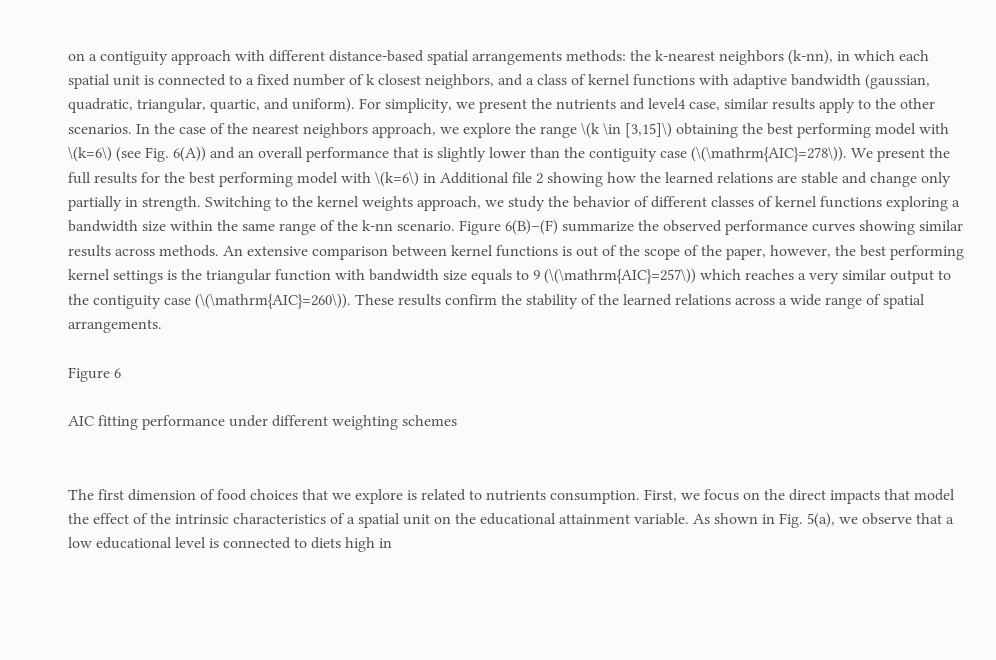on a contiguity approach with different distance-based spatial arrangements methods: the k-nearest neighbors (k-nn), in which each spatial unit is connected to a fixed number of k closest neighbors, and a class of kernel functions with adaptive bandwidth (gaussian, quadratic, triangular, quartic, and uniform). For simplicity, we present the nutrients and level4 case, similar results apply to the other scenarios. In the case of the nearest neighbors approach, we explore the range \(k \in [3,15]\) obtaining the best performing model with \(k=6\) (see Fig. 6(A)) and an overall performance that is slightly lower than the contiguity case (\(\mathrm{AIC}=278\)). We present the full results for the best performing model with \(k=6\) in Additional file 2 showing how the learned relations are stable and change only partially in strength. Switching to the kernel weights approach, we study the behavior of different classes of kernel functions exploring a bandwidth size within the same range of the k-nn scenario. Figure 6(B)–(F) summarize the observed performance curves showing similar results across methods. An extensive comparison between kernel functions is out of the scope of the paper, however, the best performing kernel settings is the triangular function with bandwidth size equals to 9 (\(\mathrm{AIC}=257\)) which reaches a very similar output to the contiguity case (\(\mathrm{AIC}=260\)). These results confirm the stability of the learned relations across a wide range of spatial arrangements.

Figure 6

AIC fitting performance under different weighting schemes


The first dimension of food choices that we explore is related to nutrients consumption. First, we focus on the direct impacts that model the effect of the intrinsic characteristics of a spatial unit on the educational attainment variable. As shown in Fig. 5(a), we observe that a low educational level is connected to diets high in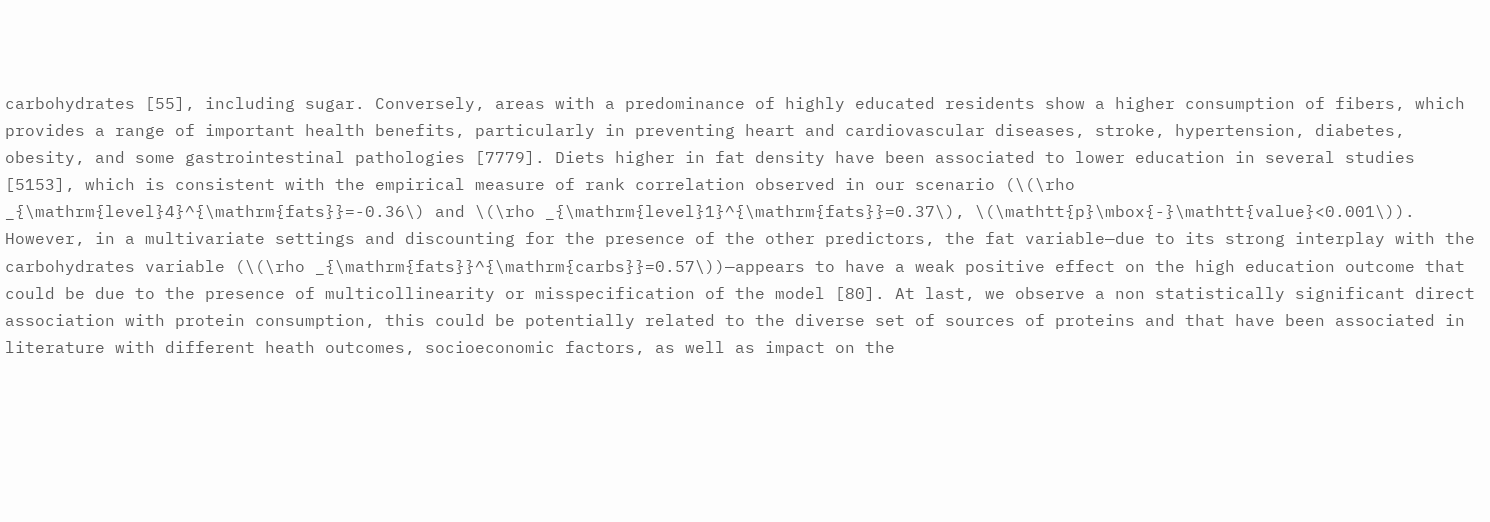carbohydrates [55], including sugar. Conversely, areas with a predominance of highly educated residents show a higher consumption of fibers, which provides a range of important health benefits, particularly in preventing heart and cardiovascular diseases, stroke, hypertension, diabetes, obesity, and some gastrointestinal pathologies [7779]. Diets higher in fat density have been associated to lower education in several studies [5153], which is consistent with the empirical measure of rank correlation observed in our scenario (\(\rho _{\mathrm{level}4}^{\mathrm{fats}}=-0.36\) and \(\rho _{\mathrm{level}1}^{\mathrm{fats}}=0.37\), \(\mathtt{p}\mbox{-}\mathtt{value}<0.001\)). However, in a multivariate settings and discounting for the presence of the other predictors, the fat variable—due to its strong interplay with the carbohydrates variable (\(\rho _{\mathrm{fats}}^{\mathrm{carbs}}=0.57\))—appears to have a weak positive effect on the high education outcome that could be due to the presence of multicollinearity or misspecification of the model [80]. At last, we observe a non statistically significant direct association with protein consumption, this could be potentially related to the diverse set of sources of proteins and that have been associated in literature with different heath outcomes, socioeconomic factors, as well as impact on the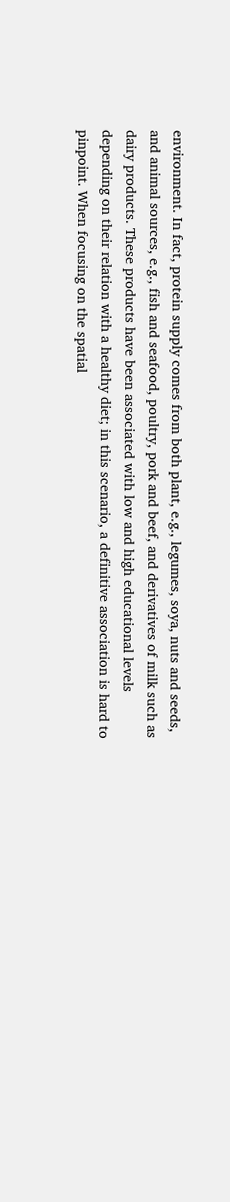environment. In fact, protein supply comes from both plant, e.g., legumes, soya, nuts and seeds, and animal sources, e.g., fish and seafood, poultry, pork and beef, and derivatives of milk such as dairy products. These products have been associated with low and high educational levels depending on their relation with a healthy diet; in this scenario, a definitive association is hard to pinpoint. When focusing on the spatial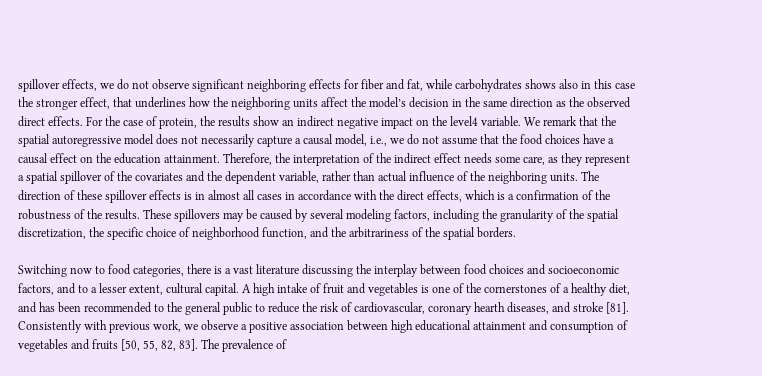spillover effects, we do not observe significant neighboring effects for fiber and fat, while carbohydrates shows also in this case the stronger effect, that underlines how the neighboring units affect the model’s decision in the same direction as the observed direct effects. For the case of protein, the results show an indirect negative impact on the level4 variable. We remark that the spatial autoregressive model does not necessarily capture a causal model, i.e., we do not assume that the food choices have a causal effect on the education attainment. Therefore, the interpretation of the indirect effect needs some care, as they represent a spatial spillover of the covariates and the dependent variable, rather than actual influence of the neighboring units. The direction of these spillover effects is in almost all cases in accordance with the direct effects, which is a confirmation of the robustness of the results. These spillovers may be caused by several modeling factors, including the granularity of the spatial discretization, the specific choice of neighborhood function, and the arbitrariness of the spatial borders.

Switching now to food categories, there is a vast literature discussing the interplay between food choices and socioeconomic factors, and to a lesser extent, cultural capital. A high intake of fruit and vegetables is one of the cornerstones of a healthy diet, and has been recommended to the general public to reduce the risk of cardiovascular, coronary hearth diseases, and stroke [81]. Consistently with previous work, we observe a positive association between high educational attainment and consumption of vegetables and fruits [50, 55, 82, 83]. The prevalence of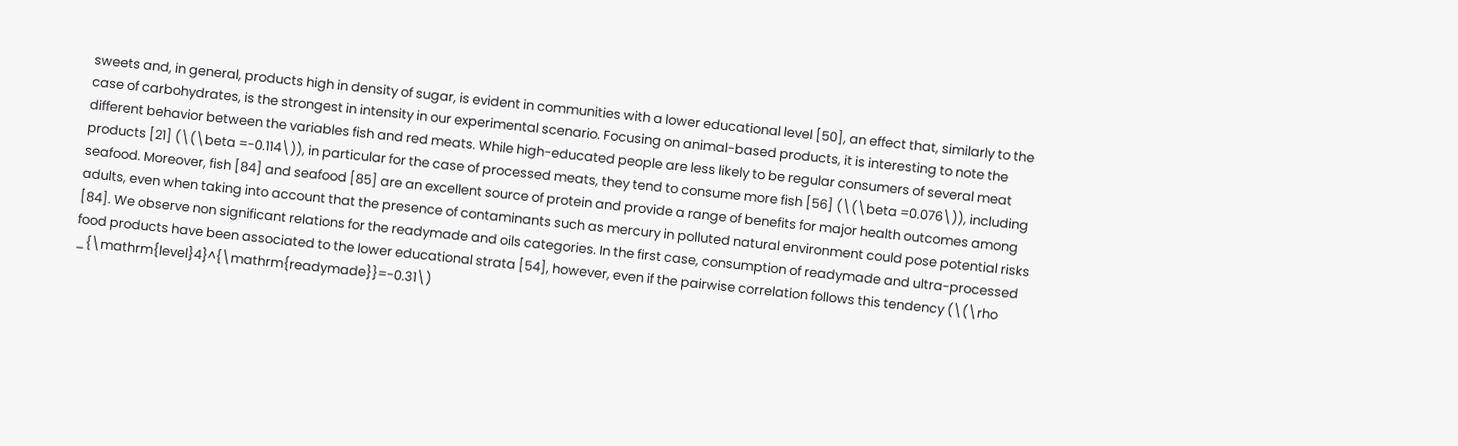sweets and, in general, products high in density of sugar, is evident in communities with a lower educational level [50], an effect that, similarly to the case of carbohydrates, is the strongest in intensity in our experimental scenario. Focusing on animal-based products, it is interesting to note the different behavior between the variables fish and red meats. While high-educated people are less likely to be regular consumers of several meat products [21] (\(\beta =-0.114\)), in particular for the case of processed meats, they tend to consume more fish [56] (\(\beta =0.076\)), including seafood. Moreover, fish [84] and seafood [85] are an excellent source of protein and provide a range of benefits for major health outcomes among adults, even when taking into account that the presence of contaminants such as mercury in polluted natural environment could pose potential risks [84]. We observe non significant relations for the readymade and oils categories. In the first case, consumption of readymade and ultra-processed food products have been associated to the lower educational strata [54], however, even if the pairwise correlation follows this tendency (\(\rho _{\mathrm{level}4}^{\mathrm{readymade}}=-0.31\)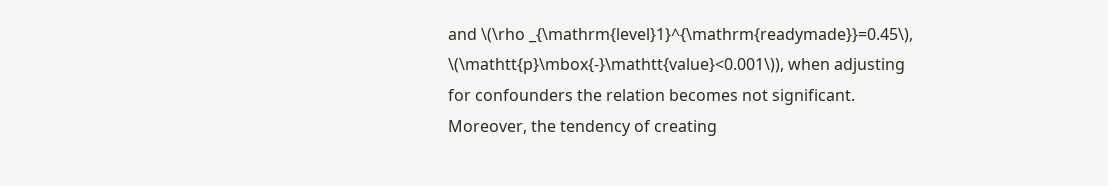and \(\rho _{\mathrm{level}1}^{\mathrm{readymade}}=0.45\), \(\mathtt{p}\mbox{-}\mathtt{value}<0.001\)), when adjusting for confounders the relation becomes not significant. Moreover, the tendency of creating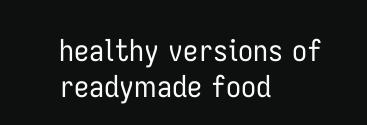healthy versions of readymade food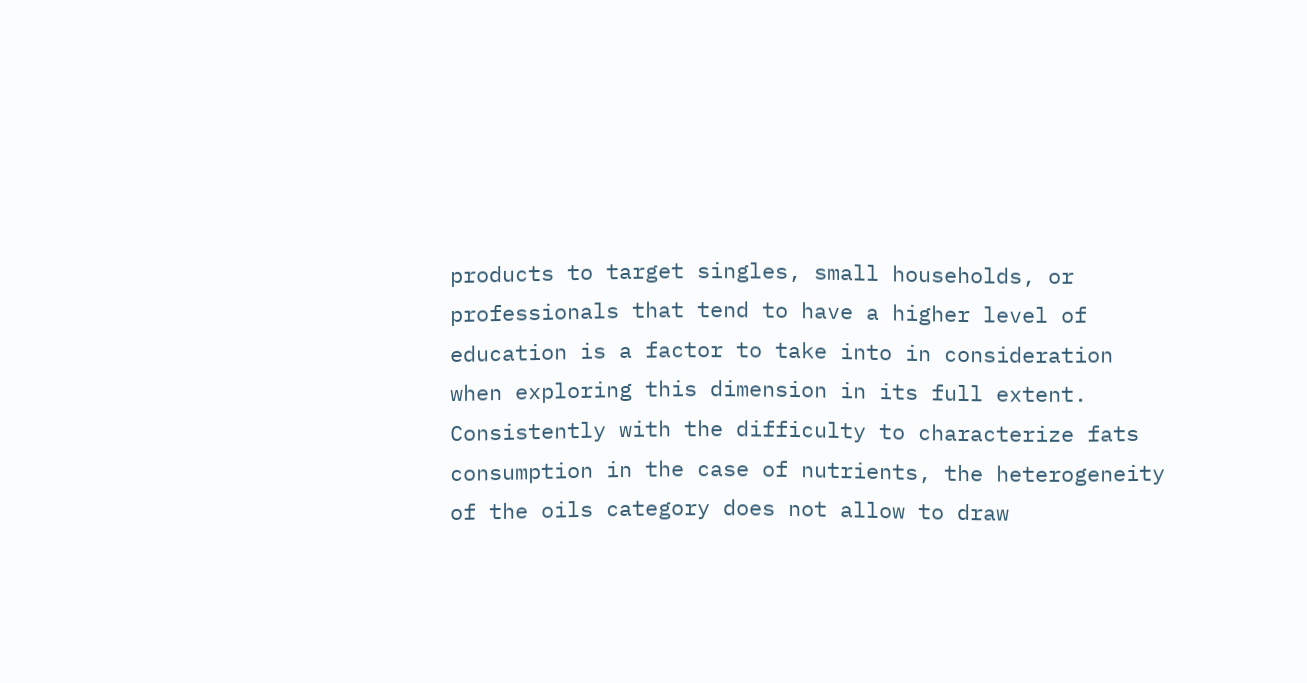products to target singles, small households, or professionals that tend to have a higher level of education is a factor to take into in consideration when exploring this dimension in its full extent. Consistently with the difficulty to characterize fats consumption in the case of nutrients, the heterogeneity of the oils category does not allow to draw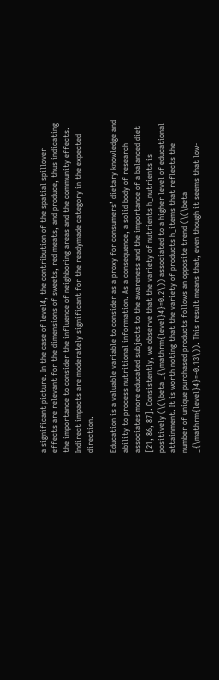a significant picture. In the case of level4, the contribution of the spatial spillover effects are relevant for the dimensions of sweets, red meats, and produce, thus indicating the importance to consider the influence of neighboring areas and the community effects. Indirect impacts are moderately significant for the readymade category in the expected direction.

Education is a valuable variable to consider as a proxy for consumers’ dietary knowledge and ability to process nutritional information. As a consequence, a solid body of research associates more educated subjects to the awareness and the importance of a balanced diet [21, 86, 87]. Consistently, we observe that the variety of nutrients h_nutrients is positively (\(\beta _{\mathrm{level}4}=0.2\)) associated to a higher level of educational attainment. It is worth noting that the variety of products h_items that reflects the number of unique purchased products follows an opposite trend (\(\beta _{\mathrm{level}4}=-0.13\)). This result means that, even though it seems that low-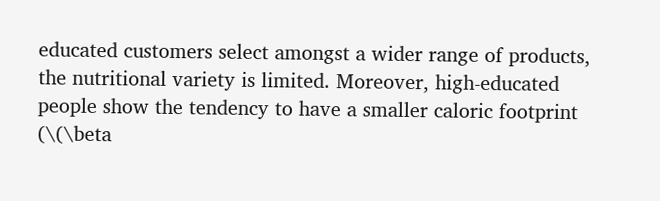educated customers select amongst a wider range of products, the nutritional variety is limited. Moreover, high-educated people show the tendency to have a smaller caloric footprint (\(\beta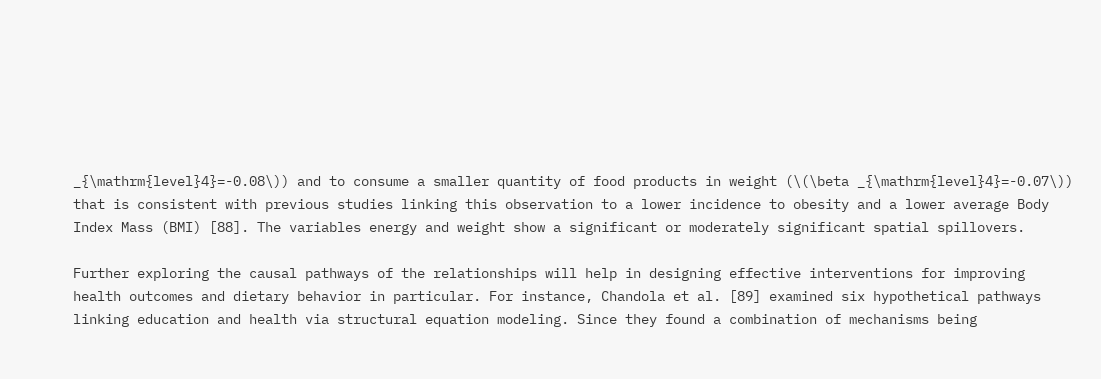_{\mathrm{level}4}=-0.08\)) and to consume a smaller quantity of food products in weight (\(\beta _{\mathrm{level}4}=-0.07\)) that is consistent with previous studies linking this observation to a lower incidence to obesity and a lower average Body Index Mass (BMI) [88]. The variables energy and weight show a significant or moderately significant spatial spillovers.

Further exploring the causal pathways of the relationships will help in designing effective interventions for improving health outcomes and dietary behavior in particular. For instance, Chandola et al. [89] examined six hypothetical pathways linking education and health via structural equation modeling. Since they found a combination of mechanisms being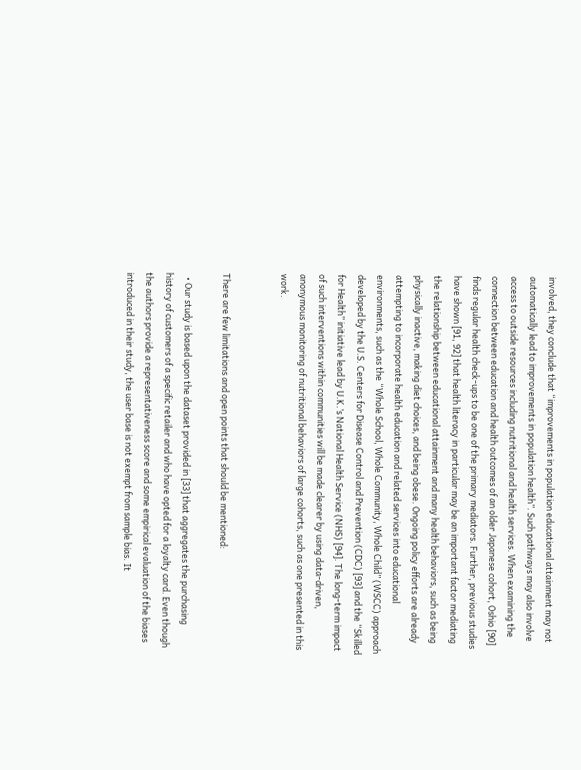involved, they conclude that “improvements in population educational attainment may not automatically lead to improvements in population health”. Such pathways may also involve access to outside resources including nutritional and health services. When examining the connection between education and health outcomes of an older Japanese cohort, Oshio [90] finds regular health check-ups to be one of the primary mediators. Further, previous studies have shown [91, 92] that health literacy in particular may be an important factor mediating the relationship between educational attainment and many health behaviors, such as being physically inactive, making diet choices, and being obese. Ongoing policy efforts are already attempting to incorporate health education and related services into educational environments, such as the “Whole School, Whole Community, Whole Child” (WSCC) approach developed by the U.S. Centers for Disease Control and Prevention (CDC) [93] and the “Skilled for Health” initiative lead by U.K.’s National Health Service (NHS) [94]. The long-term impact of such interventions within communities will be made clearer by using data-driven, anonymous monitoring of nutritional behaviors of large cohorts, such as one presented in this work.


There are few limitations and open points that should be mentioned:

  • Our study is based upon the dataset provided in [33] that aggregates the purchasing history of customers of a specific retailer and who have opted for a loyalty card. Even though the authors provide a representativeness score and some empirical evaluation of the biases introduced in their study, the user base is not exempt from sample bias. It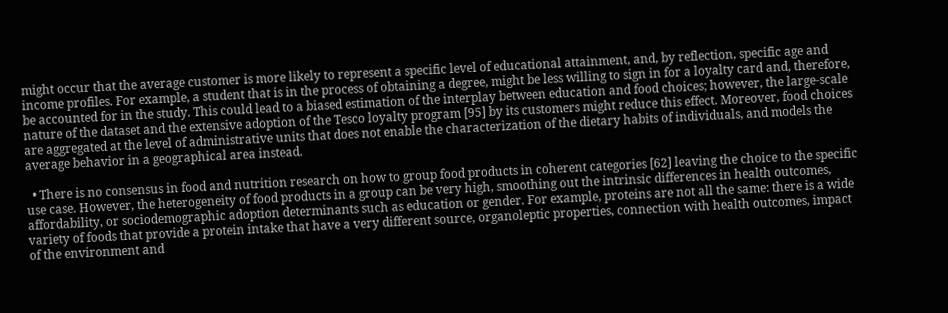might occur that the average customer is more likely to represent a specific level of educational attainment, and, by reflection, specific age and income profiles. For example, a student that is in the process of obtaining a degree, might be less willing to sign in for a loyalty card and, therefore, be accounted for in the study. This could lead to a biased estimation of the interplay between education and food choices; however, the large-scale nature of the dataset and the extensive adoption of the Tesco loyalty program [95] by its customers might reduce this effect. Moreover, food choices are aggregated at the level of administrative units that does not enable the characterization of the dietary habits of individuals, and models the average behavior in a geographical area instead.

  • There is no consensus in food and nutrition research on how to group food products in coherent categories [62] leaving the choice to the specific use case. However, the heterogeneity of food products in a group can be very high, smoothing out the intrinsic differences in health outcomes, affordability, or sociodemographic adoption determinants such as education or gender. For example, proteins are not all the same: there is a wide variety of foods that provide a protein intake that have a very different source, organoleptic properties, connection with health outcomes, impact of the environment and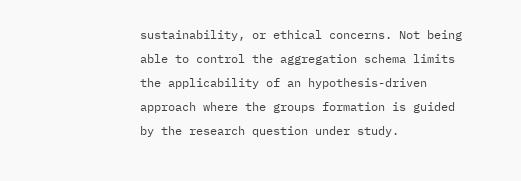sustainability, or ethical concerns. Not being able to control the aggregation schema limits the applicability of an hypothesis-driven approach where the groups formation is guided by the research question under study.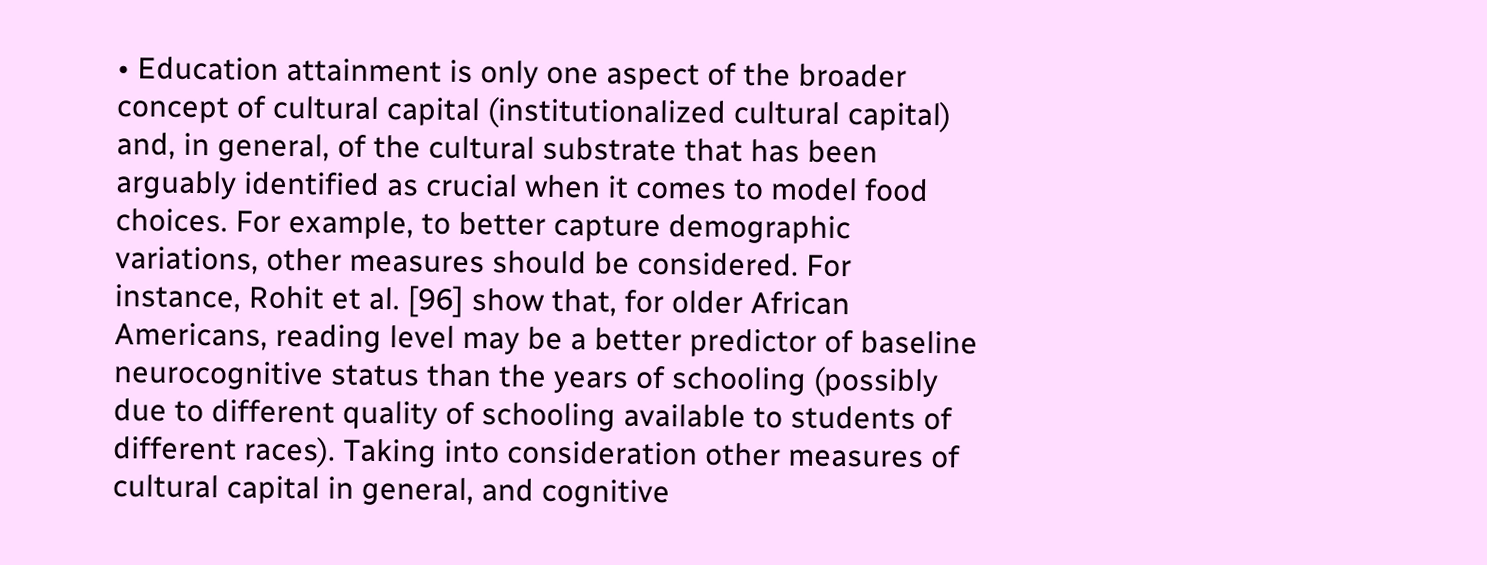• Education attainment is only one aspect of the broader concept of cultural capital (institutionalized cultural capital) and, in general, of the cultural substrate that has been arguably identified as crucial when it comes to model food choices. For example, to better capture demographic variations, other measures should be considered. For instance, Rohit et al. [96] show that, for older African Americans, reading level may be a better predictor of baseline neurocognitive status than the years of schooling (possibly due to different quality of schooling available to students of different races). Taking into consideration other measures of cultural capital in general, and cognitive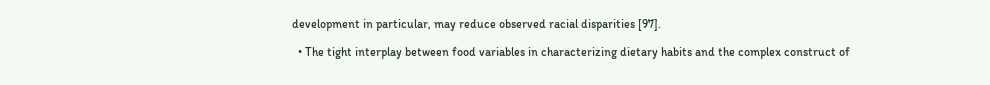development in particular, may reduce observed racial disparities [97].

  • The tight interplay between food variables in characterizing dietary habits and the complex construct of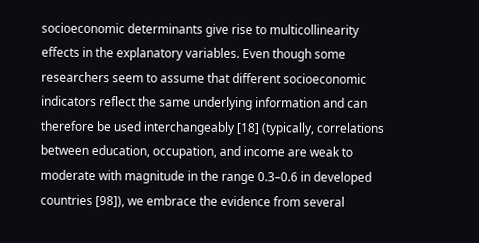socioeconomic determinants give rise to multicollinearity effects in the explanatory variables. Even though some researchers seem to assume that different socioeconomic indicators reflect the same underlying information and can therefore be used interchangeably [18] (typically, correlations between education, occupation, and income are weak to moderate with magnitude in the range 0.3–0.6 in developed countries [98]), we embrace the evidence from several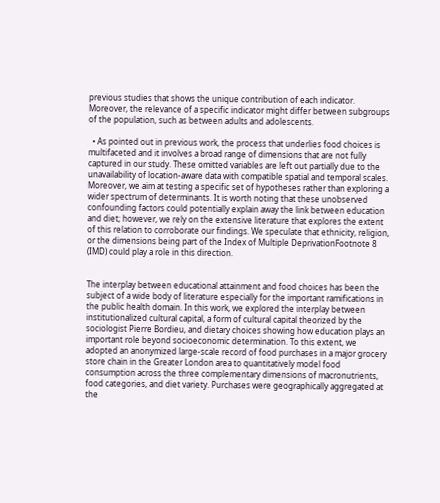previous studies that shows the unique contribution of each indicator. Moreover, the relevance of a specific indicator might differ between subgroups of the population, such as between adults and adolescents.

  • As pointed out in previous work, the process that underlies food choices is multifaceted and it involves a broad range of dimensions that are not fully captured in our study. These omitted variables are left out partially due to the unavailability of location-aware data with compatible spatial and temporal scales. Moreover, we aim at testing a specific set of hypotheses rather than exploring a wider spectrum of determinants. It is worth noting that these unobserved confounding factors could potentially explain away the link between education and diet; however, we rely on the extensive literature that explores the extent of this relation to corroborate our findings. We speculate that ethnicity, religion, or the dimensions being part of the Index of Multiple DeprivationFootnote 8 (IMD) could play a role in this direction.


The interplay between educational attainment and food choices has been the subject of a wide body of literature especially for the important ramifications in the public health domain. In this work, we explored the interplay between institutionalized cultural capital, a form of cultural capital theorized by the sociologist Pierre Bordieu, and dietary choices showing how education plays an important role beyond socioeconomic determination. To this extent, we adopted an anonymized large-scale record of food purchases in a major grocery store chain in the Greater London area to quantitatively model food consumption across the three complementary dimensions of macronutrients, food categories, and diet variety. Purchases were geographically aggregated at the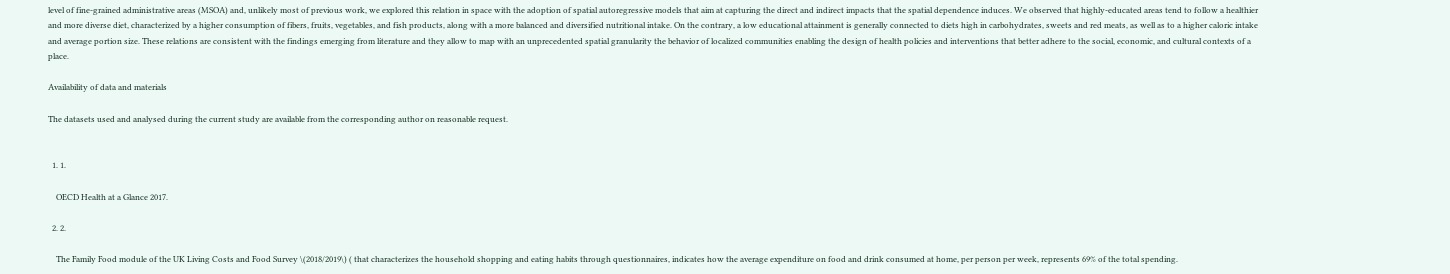level of fine-grained administrative areas (MSOA) and, unlikely most of previous work, we explored this relation in space with the adoption of spatial autoregressive models that aim at capturing the direct and indirect impacts that the spatial dependence induces. We observed that highly-educated areas tend to follow a healthier and more diverse diet, characterized by a higher consumption of fibers, fruits, vegetables, and fish products, along with a more balanced and diversified nutritional intake. On the contrary, a low educational attainment is generally connected to diets high in carbohydrates, sweets and red meats, as well as to a higher caloric intake and average portion size. These relations are consistent with the findings emerging from literature and they allow to map with an unprecedented spatial granularity the behavior of localized communities enabling the design of health policies and interventions that better adhere to the social, economic, and cultural contexts of a place.

Availability of data and materials

The datasets used and analysed during the current study are available from the corresponding author on reasonable request.


  1. 1.

    OECD Health at a Glance 2017.

  2. 2.

    The Family Food module of the UK Living Costs and Food Survey \(2018/2019\) ( that characterizes the household shopping and eating habits through questionnaires, indicates how the average expenditure on food and drink consumed at home, per person per week, represents 69% of the total spending.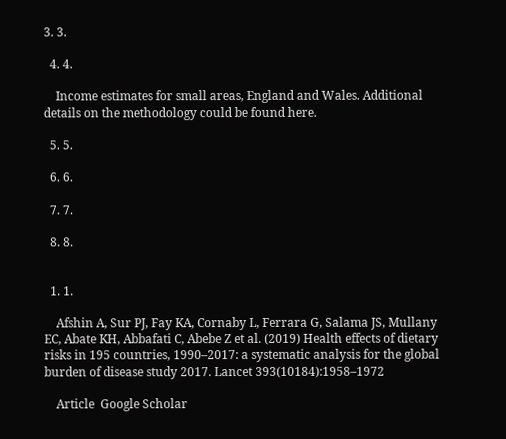3. 3.

  4. 4.

    Income estimates for small areas, England and Wales. Additional details on the methodology could be found here.

  5. 5.

  6. 6.

  7. 7.

  8. 8.


  1. 1.

    Afshin A, Sur PJ, Fay KA, Cornaby L, Ferrara G, Salama JS, Mullany EC, Abate KH, Abbafati C, Abebe Z et al. (2019) Health effects of dietary risks in 195 countries, 1990–2017: a systematic analysis for the global burden of disease study 2017. Lancet 393(10184):1958–1972

    Article  Google Scholar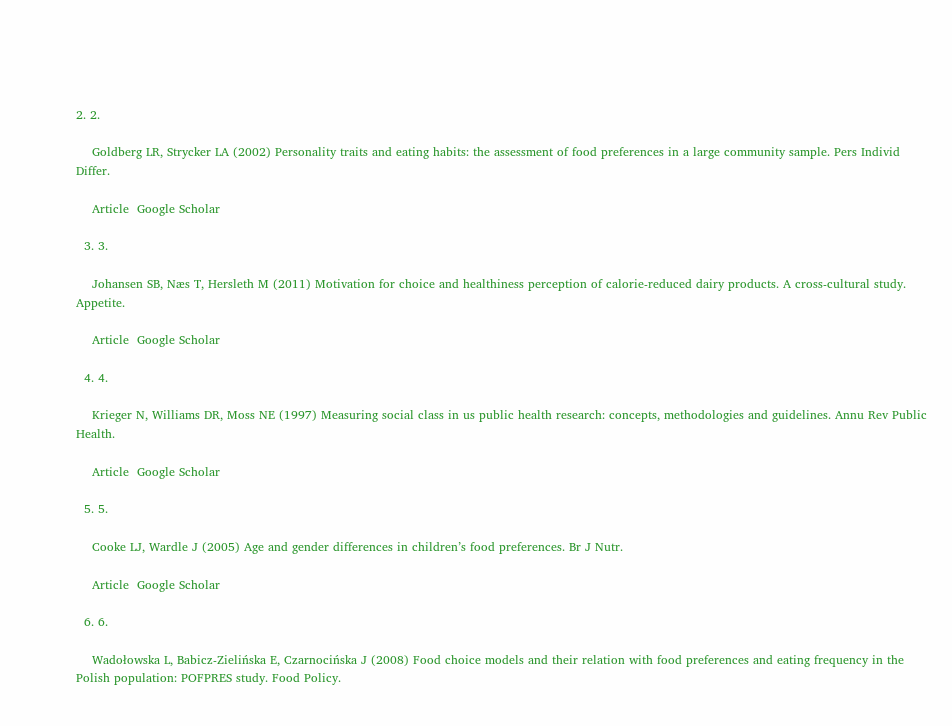2. 2.

    Goldberg LR, Strycker LA (2002) Personality traits and eating habits: the assessment of food preferences in a large community sample. Pers Individ Differ.

    Article  Google Scholar

  3. 3.

    Johansen SB, Næs T, Hersleth M (2011) Motivation for choice and healthiness perception of calorie-reduced dairy products. A cross-cultural study. Appetite.

    Article  Google Scholar

  4. 4.

    Krieger N, Williams DR, Moss NE (1997) Measuring social class in us public health research: concepts, methodologies and guidelines. Annu Rev Public Health.

    Article  Google Scholar

  5. 5.

    Cooke LJ, Wardle J (2005) Age and gender differences in children’s food preferences. Br J Nutr.

    Article  Google Scholar

  6. 6.

    Wadołowska L, Babicz-Zielińska E, Czarnocińska J (2008) Food choice models and their relation with food preferences and eating frequency in the Polish population: POFPRES study. Food Policy.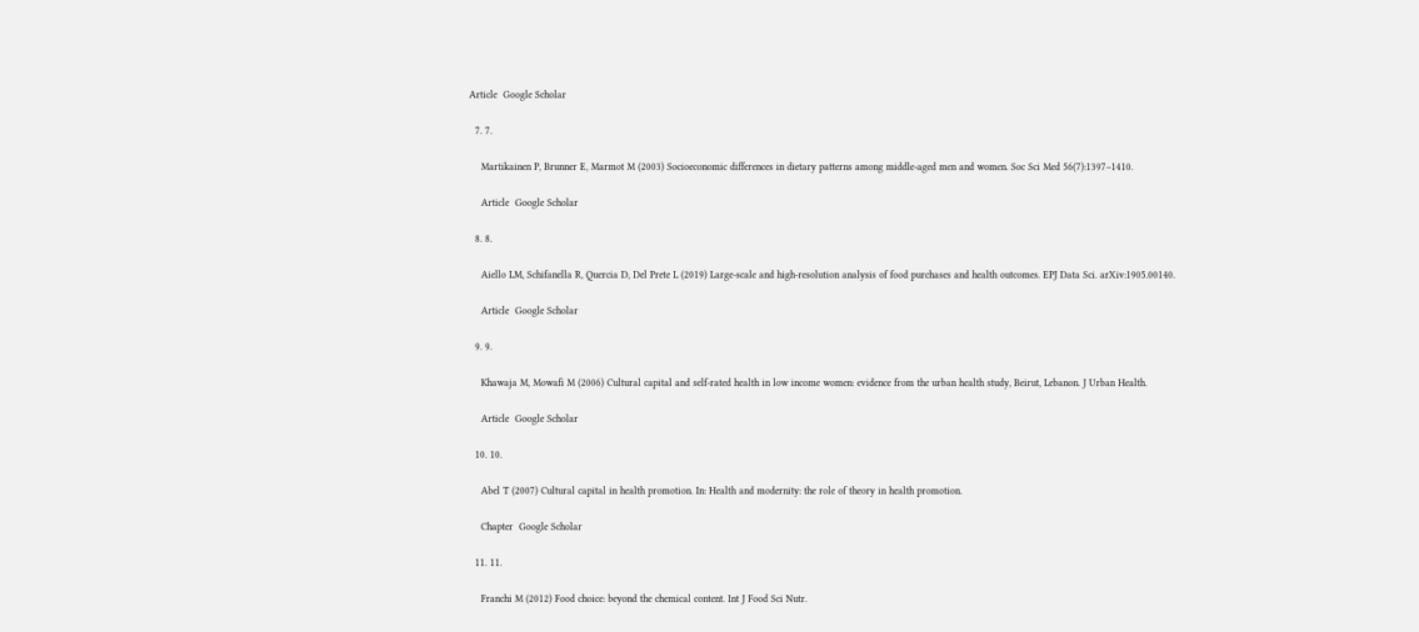Article  Google Scholar

  7. 7.

    Martikainen P, Brunner E, Marmot M (2003) Socioeconomic differences in dietary patterns among middle-aged men and women. Soc Sci Med 56(7):1397–1410.

    Article  Google Scholar

  8. 8.

    Aiello LM, Schifanella R, Quercia D, Del Prete L (2019) Large-scale and high-resolution analysis of food purchases and health outcomes. EPJ Data Sci. arXiv:1905.00140.

    Article  Google Scholar

  9. 9.

    Khawaja M, Mowafi M (2006) Cultural capital and self-rated health in low income women: evidence from the urban health study, Beirut, Lebanon. J Urban Health.

    Article  Google Scholar

  10. 10.

    Abel T (2007) Cultural capital in health promotion. In: Health and modernity: the role of theory in health promotion.

    Chapter  Google Scholar

  11. 11.

    Franchi M (2012) Food choice: beyond the chemical content. Int J Food Sci Nutr.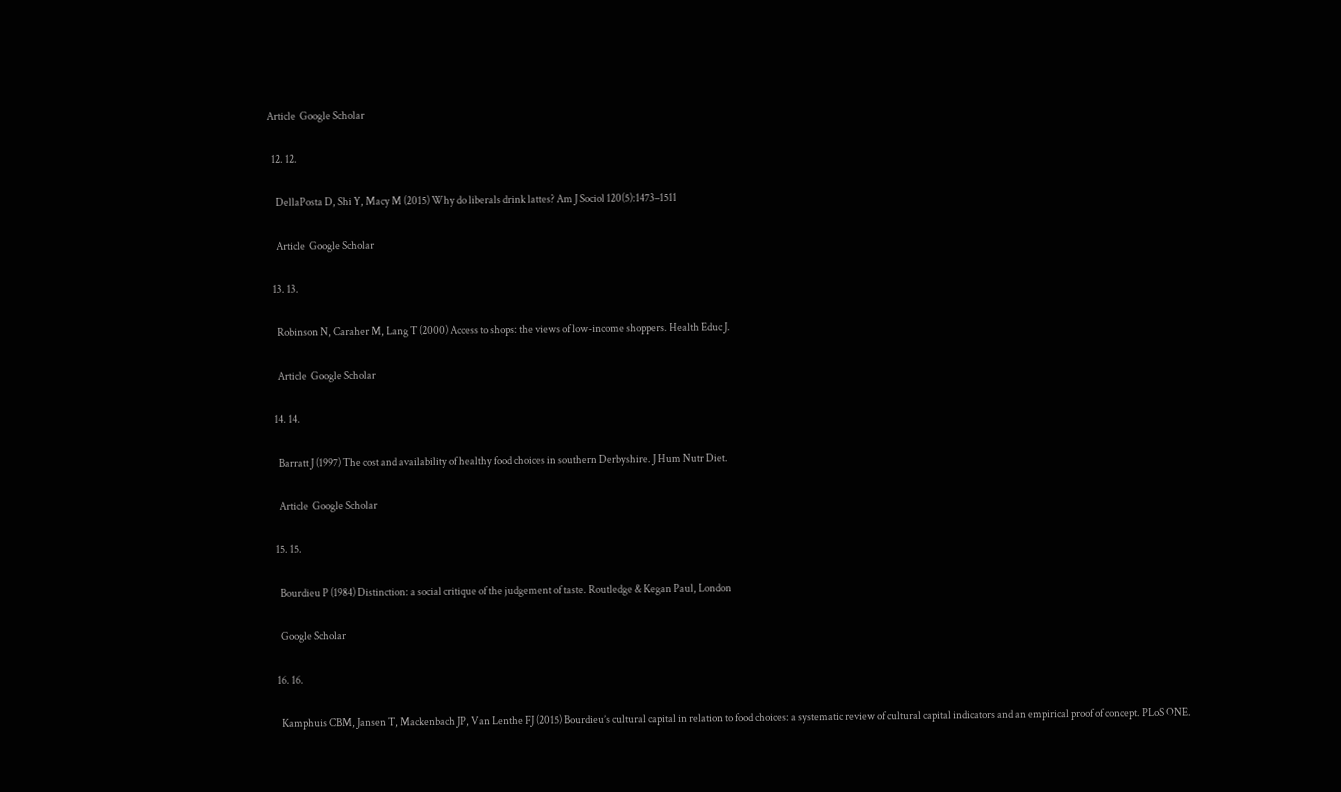Article  Google Scholar

  12. 12.

    DellaPosta D, Shi Y, Macy M (2015) Why do liberals drink lattes? Am J Sociol 120(5):1473–1511

    Article  Google Scholar

  13. 13.

    Robinson N, Caraher M, Lang T (2000) Access to shops: the views of low-income shoppers. Health Educ J.

    Article  Google Scholar

  14. 14.

    Barratt J (1997) The cost and availability of healthy food choices in southern Derbyshire. J Hum Nutr Diet.

    Article  Google Scholar

  15. 15.

    Bourdieu P (1984) Distinction: a social critique of the judgement of taste. Routledge & Kegan Paul, London

    Google Scholar

  16. 16.

    Kamphuis CBM, Jansen T, Mackenbach JP, Van Lenthe FJ (2015) Bourdieu’s cultural capital in relation to food choices: a systematic review of cultural capital indicators and an empirical proof of concept. PLoS ONE.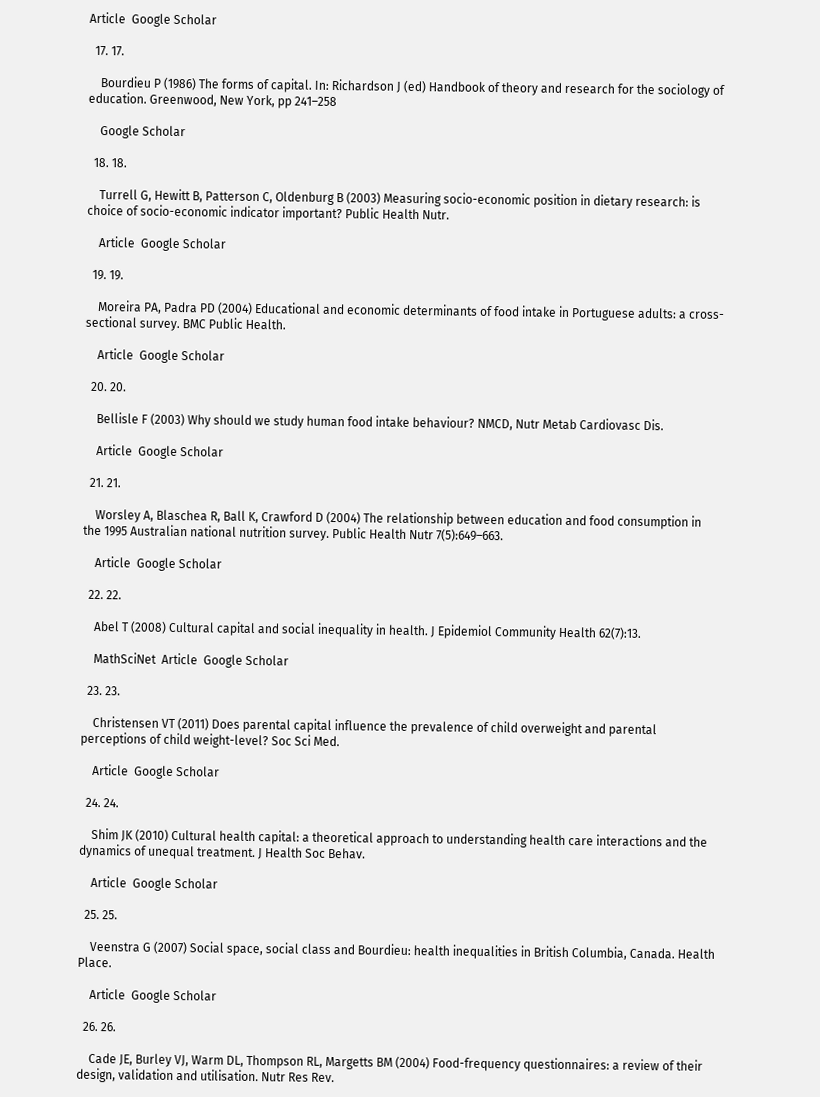Article  Google Scholar

  17. 17.

    Bourdieu P (1986) The forms of capital. In: Richardson J (ed) Handbook of theory and research for the sociology of education. Greenwood, New York, pp 241–258

    Google Scholar

  18. 18.

    Turrell G, Hewitt B, Patterson C, Oldenburg B (2003) Measuring socio-economic position in dietary research: is choice of socio-economic indicator important? Public Health Nutr.

    Article  Google Scholar

  19. 19.

    Moreira PA, Padra PD (2004) Educational and economic determinants of food intake in Portuguese adults: a cross-sectional survey. BMC Public Health.

    Article  Google Scholar

  20. 20.

    Bellisle F (2003) Why should we study human food intake behaviour? NMCD, Nutr Metab Cardiovasc Dis.

    Article  Google Scholar

  21. 21.

    Worsley A, Blaschea R, Ball K, Crawford D (2004) The relationship between education and food consumption in the 1995 Australian national nutrition survey. Public Health Nutr 7(5):649–663.

    Article  Google Scholar

  22. 22.

    Abel T (2008) Cultural capital and social inequality in health. J Epidemiol Community Health 62(7):13.

    MathSciNet  Article  Google Scholar

  23. 23.

    Christensen VT (2011) Does parental capital influence the prevalence of child overweight and parental perceptions of child weight-level? Soc Sci Med.

    Article  Google Scholar

  24. 24.

    Shim JK (2010) Cultural health capital: a theoretical approach to understanding health care interactions and the dynamics of unequal treatment. J Health Soc Behav.

    Article  Google Scholar

  25. 25.

    Veenstra G (2007) Social space, social class and Bourdieu: health inequalities in British Columbia, Canada. Health Place.

    Article  Google Scholar

  26. 26.

    Cade JE, Burley VJ, Warm DL, Thompson RL, Margetts BM (2004) Food-frequency questionnaires: a review of their design, validation and utilisation. Nutr Res Rev.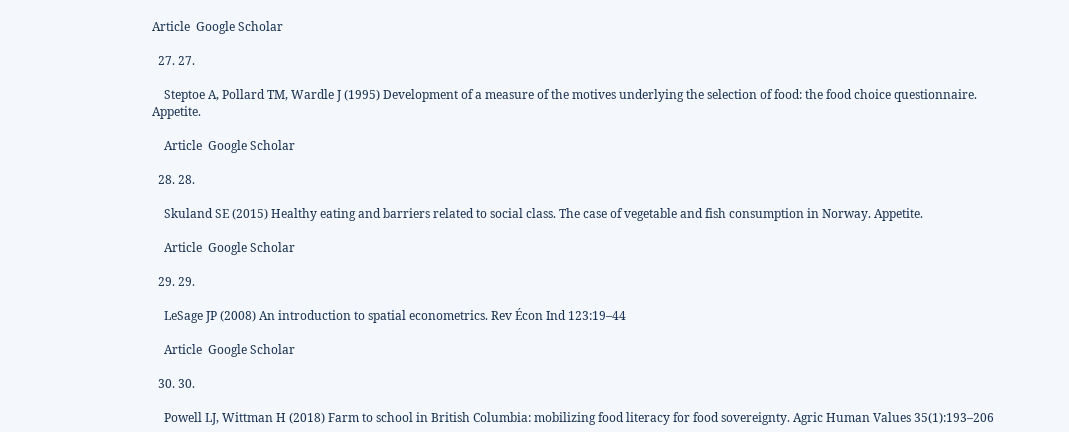Article  Google Scholar

  27. 27.

    Steptoe A, Pollard TM, Wardle J (1995) Development of a measure of the motives underlying the selection of food: the food choice questionnaire. Appetite.

    Article  Google Scholar

  28. 28.

    Skuland SE (2015) Healthy eating and barriers related to social class. The case of vegetable and fish consumption in Norway. Appetite.

    Article  Google Scholar

  29. 29.

    LeSage JP (2008) An introduction to spatial econometrics. Rev Écon Ind 123:19–44

    Article  Google Scholar

  30. 30.

    Powell LJ, Wittman H (2018) Farm to school in British Columbia: mobilizing food literacy for food sovereignty. Agric Human Values 35(1):193–206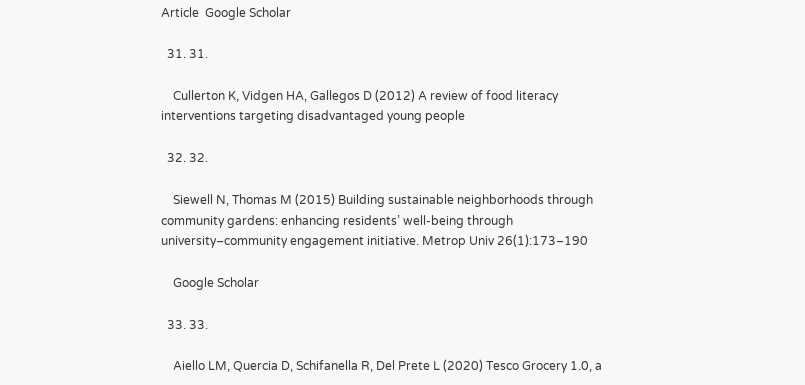Article  Google Scholar

  31. 31.

    Cullerton K, Vidgen HA, Gallegos D (2012) A review of food literacy interventions targeting disadvantaged young people

  32. 32.

    Siewell N, Thomas M (2015) Building sustainable neighborhoods through community gardens: enhancing residents’ well-being through university–community engagement initiative. Metrop Univ 26(1):173–190

    Google Scholar

  33. 33.

    Aiello LM, Quercia D, Schifanella R, Del Prete L (2020) Tesco Grocery 1.0, a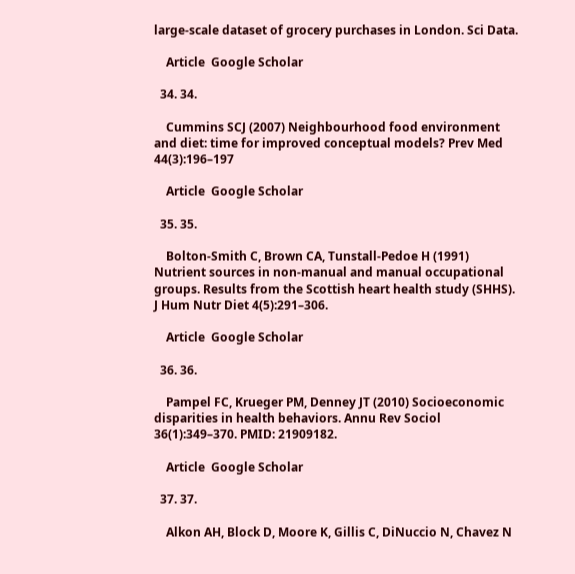large-scale dataset of grocery purchases in London. Sci Data.

    Article  Google Scholar

  34. 34.

    Cummins SCJ (2007) Neighbourhood food environment and diet: time for improved conceptual models? Prev Med 44(3):196–197

    Article  Google Scholar

  35. 35.

    Bolton-Smith C, Brown CA, Tunstall-Pedoe H (1991) Nutrient sources in non-manual and manual occupational groups. Results from the Scottish heart health study (SHHS). J Hum Nutr Diet 4(5):291–306.

    Article  Google Scholar

  36. 36.

    Pampel FC, Krueger PM, Denney JT (2010) Socioeconomic disparities in health behaviors. Annu Rev Sociol 36(1):349–370. PMID: 21909182.

    Article  Google Scholar

  37. 37.

    Alkon AH, Block D, Moore K, Gillis C, DiNuccio N, Chavez N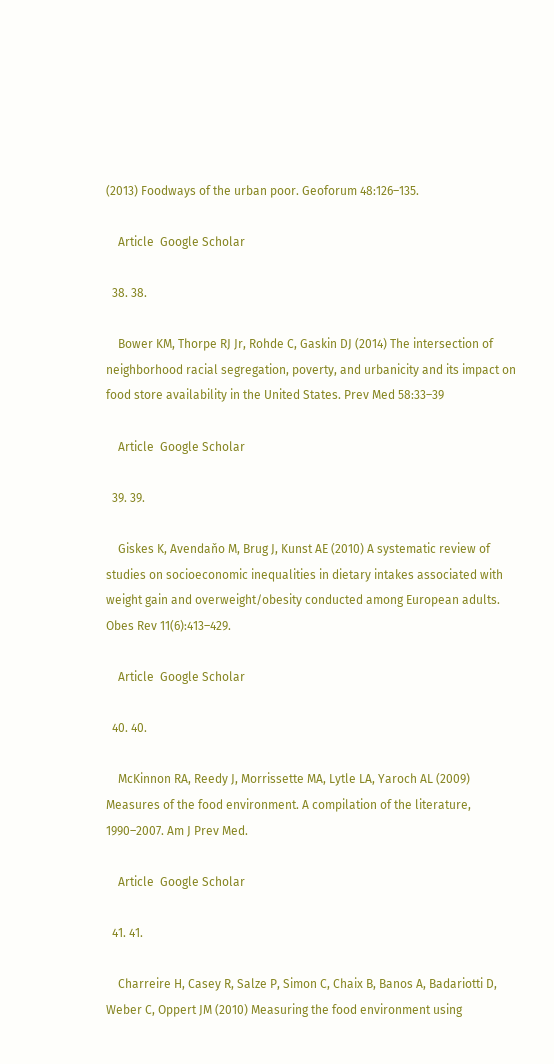(2013) Foodways of the urban poor. Geoforum 48:126–135.

    Article  Google Scholar

  38. 38.

    Bower KM, Thorpe RJ Jr, Rohde C, Gaskin DJ (2014) The intersection of neighborhood racial segregation, poverty, and urbanicity and its impact on food store availability in the United States. Prev Med 58:33–39

    Article  Google Scholar

  39. 39.

    Giskes K, Avendaňo M, Brug J, Kunst AE (2010) A systematic review of studies on socioeconomic inequalities in dietary intakes associated with weight gain and overweight/obesity conducted among European adults. Obes Rev 11(6):413–429.

    Article  Google Scholar

  40. 40.

    McKinnon RA, Reedy J, Morrissette MA, Lytle LA, Yaroch AL (2009) Measures of the food environment. A compilation of the literature, 1990–2007. Am J Prev Med.

    Article  Google Scholar

  41. 41.

    Charreire H, Casey R, Salze P, Simon C, Chaix B, Banos A, Badariotti D, Weber C, Oppert JM (2010) Measuring the food environment using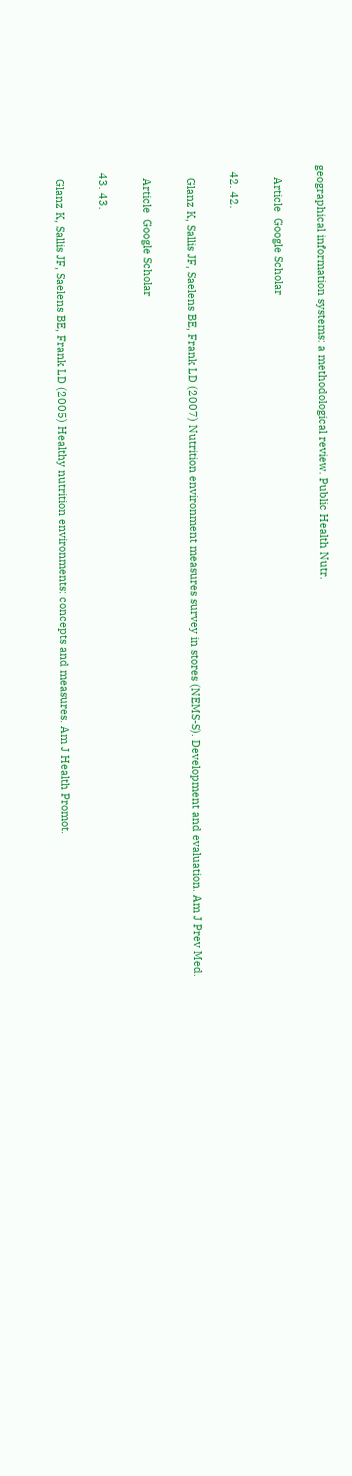geographical information systems: a methodological review. Public Health Nutr.

    Article  Google Scholar

  42. 42.

    Glanz K, Sallis JF, Saelens BE, Frank LD (2007) Nutrition environment measures survey in stores (NEMS-S). Development and evaluation. Am J Prev Med.

    Article  Google Scholar

  43. 43.

    Glanz K, Sallis JF, Saelens BE, Frank LD (2005) Healthy nutrition environments: concepts and measures. Am J Health Promot.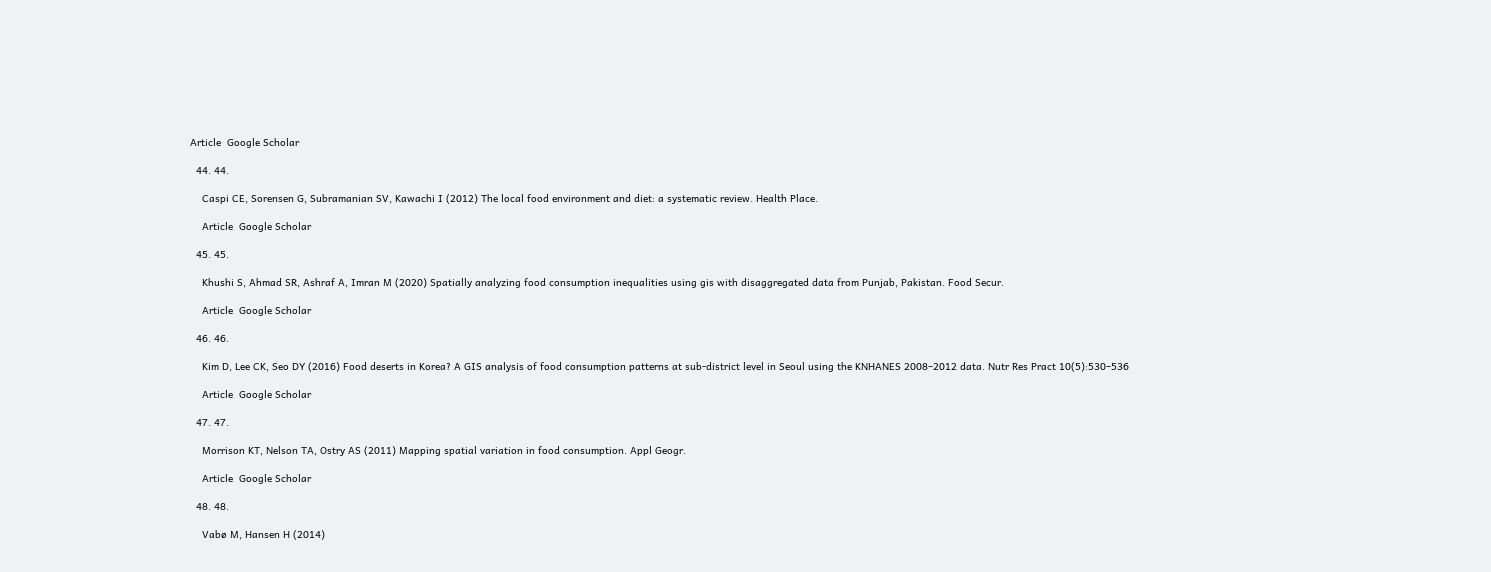Article  Google Scholar

  44. 44.

    Caspi CE, Sorensen G, Subramanian SV, Kawachi I (2012) The local food environment and diet: a systematic review. Health Place.

    Article  Google Scholar

  45. 45.

    Khushi S, Ahmad SR, Ashraf A, Imran M (2020) Spatially analyzing food consumption inequalities using gis with disaggregated data from Punjab, Pakistan. Food Secur.

    Article  Google Scholar

  46. 46.

    Kim D, Lee CK, Seo DY (2016) Food deserts in Korea? A GIS analysis of food consumption patterns at sub-district level in Seoul using the KNHANES 2008–2012 data. Nutr Res Pract 10(5):530–536

    Article  Google Scholar

  47. 47.

    Morrison KT, Nelson TA, Ostry AS (2011) Mapping spatial variation in food consumption. Appl Geogr.

    Article  Google Scholar

  48. 48.

    Vabø M, Hansen H (2014)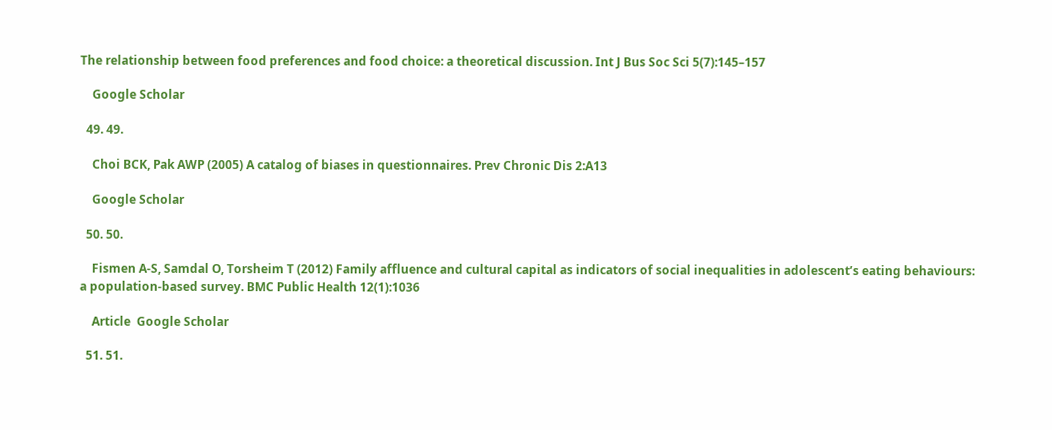The relationship between food preferences and food choice: a theoretical discussion. Int J Bus Soc Sci 5(7):145–157

    Google Scholar

  49. 49.

    Choi BCK, Pak AWP (2005) A catalog of biases in questionnaires. Prev Chronic Dis 2:A13

    Google Scholar

  50. 50.

    Fismen A-S, Samdal O, Torsheim T (2012) Family affluence and cultural capital as indicators of social inequalities in adolescent’s eating behaviours: a population-based survey. BMC Public Health 12(1):1036

    Article  Google Scholar

  51. 51.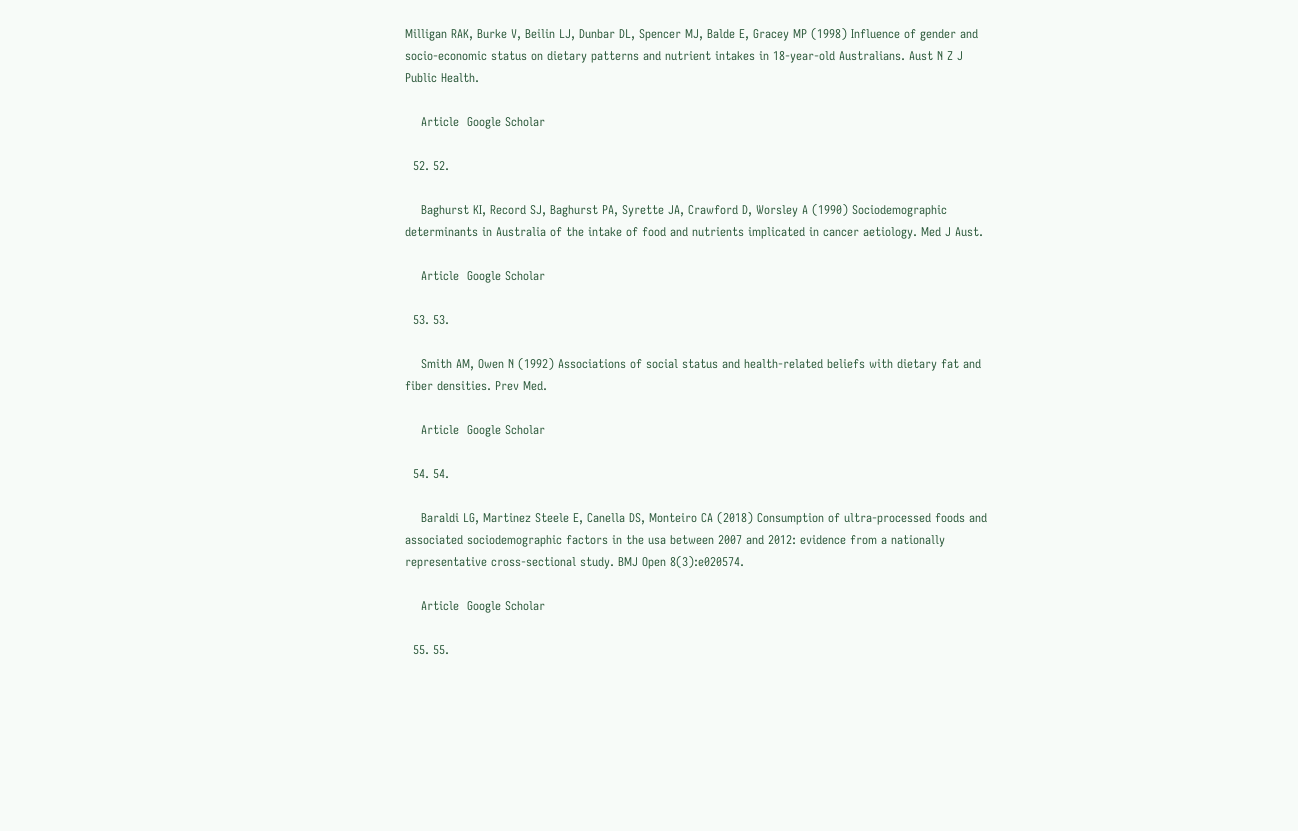Milligan RAK, Burke V, Beilin LJ, Dunbar DL, Spencer MJ, Balde E, Gracey MP (1998) Influence of gender and socio-economic status on dietary patterns and nutrient intakes in 18-year-old Australians. Aust N Z J Public Health.

    Article  Google Scholar

  52. 52.

    Baghurst KI, Record SJ, Baghurst PA, Syrette JA, Crawford D, Worsley A (1990) Sociodemographic determinants in Australia of the intake of food and nutrients implicated in cancer aetiology. Med J Aust.

    Article  Google Scholar

  53. 53.

    Smith AM, Owen N (1992) Associations of social status and health-related beliefs with dietary fat and fiber densities. Prev Med.

    Article  Google Scholar

  54. 54.

    Baraldi LG, Martinez Steele E, Canella DS, Monteiro CA (2018) Consumption of ultra-processed foods and associated sociodemographic factors in the usa between 2007 and 2012: evidence from a nationally representative cross-sectional study. BMJ Open 8(3):e020574.

    Article  Google Scholar

  55. 55.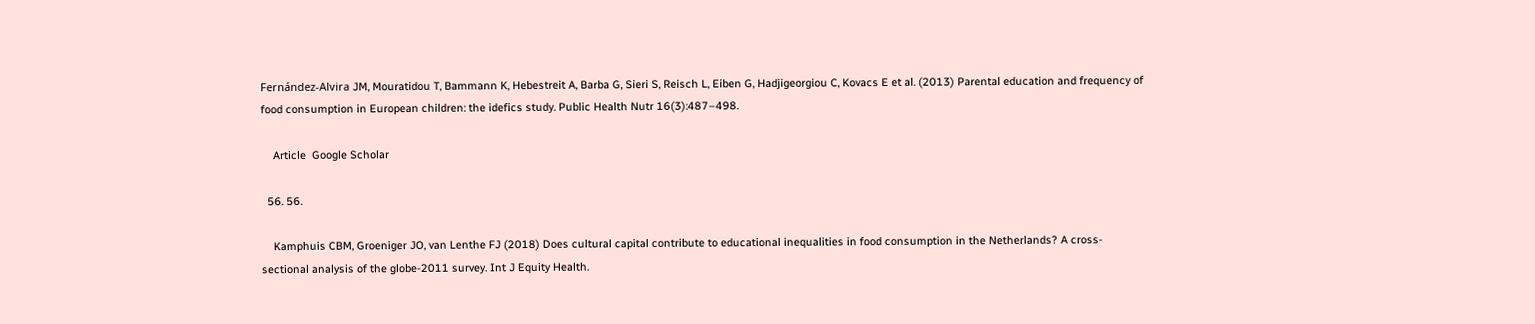Fernández-Alvira JM, Mouratidou T, Bammann K, Hebestreit A, Barba G, Sieri S, Reisch L, Eiben G, Hadjigeorgiou C, Kovacs E et al. (2013) Parental education and frequency of food consumption in European children: the idefics study. Public Health Nutr 16(3):487–498.

    Article  Google Scholar

  56. 56.

    Kamphuis CBM, Groeniger JO, van Lenthe FJ (2018) Does cultural capital contribute to educational inequalities in food consumption in the Netherlands? A cross-sectional analysis of the globe-2011 survey. Int J Equity Health.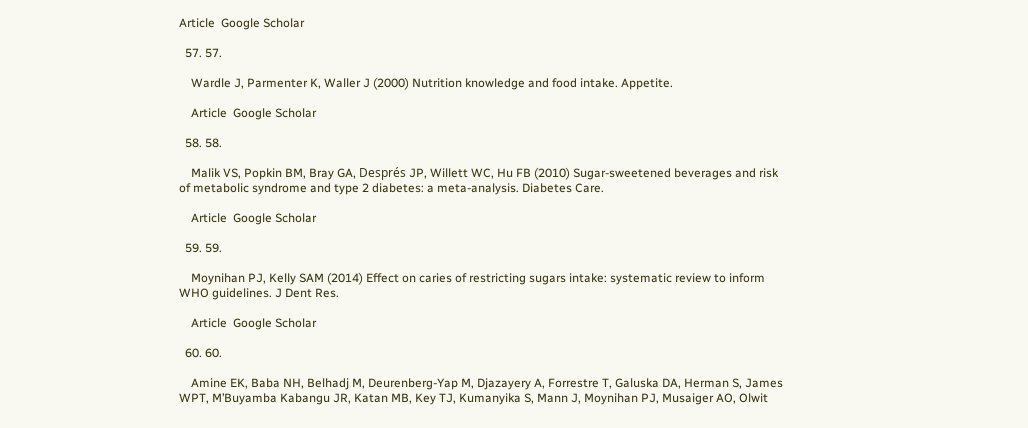Article  Google Scholar

  57. 57.

    Wardle J, Parmenter K, Waller J (2000) Nutrition knowledge and food intake. Appetite.

    Article  Google Scholar

  58. 58.

    Malik VS, Popkin BM, Bray GA, Després JP, Willett WC, Hu FB (2010) Sugar-sweetened beverages and risk of metabolic syndrome and type 2 diabetes: a meta-analysis. Diabetes Care.

    Article  Google Scholar

  59. 59.

    Moynihan PJ, Kelly SAM (2014) Effect on caries of restricting sugars intake: systematic review to inform WHO guidelines. J Dent Res.

    Article  Google Scholar

  60. 60.

    Amine EK, Baba NH, Belhadj M, Deurenberg-Yap M, Djazayery A, Forrestre T, Galuska DA, Herman S, James WPT, M’Buyamba Kabangu JR, Katan MB, Key TJ, Kumanyika S, Mann J, Moynihan PJ, Musaiger AO, Olwit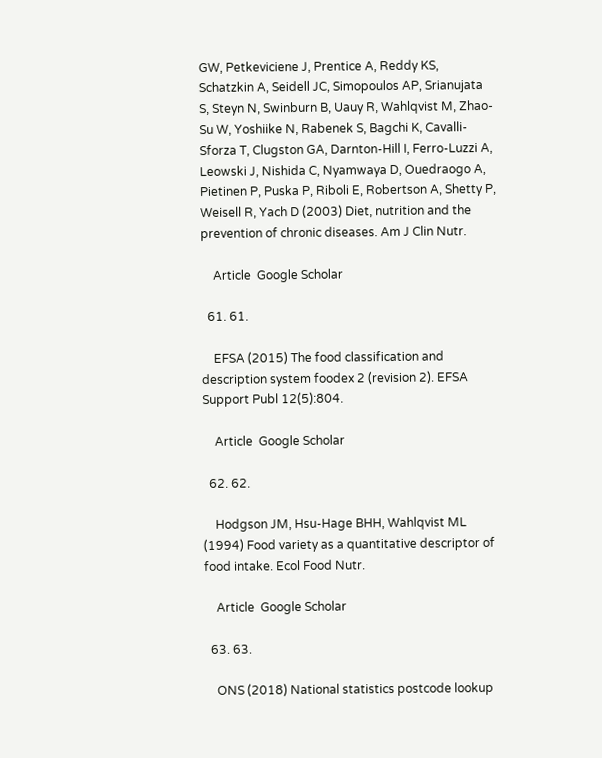GW, Petkeviciene J, Prentice A, Reddy KS, Schatzkin A, Seidell JC, Simopoulos AP, Srianujata S, Steyn N, Swinburn B, Uauy R, Wahlqvist M, Zhao-Su W, Yoshiike N, Rabenek S, Bagchi K, Cavalli-Sforza T, Clugston GA, Darnton-Hill I, Ferro-Luzzi A, Leowski J, Nishida C, Nyamwaya D, Ouedraogo A, Pietinen P, Puska P, Riboli E, Robertson A, Shetty P, Weisell R, Yach D (2003) Diet, nutrition and the prevention of chronic diseases. Am J Clin Nutr.

    Article  Google Scholar

  61. 61.

    EFSA (2015) The food classification and description system foodex 2 (revision 2). EFSA Support Publ 12(5):804.

    Article  Google Scholar

  62. 62.

    Hodgson JM, Hsu-Hage BHH, Wahlqvist ML (1994) Food variety as a quantitative descriptor of food intake. Ecol Food Nutr.

    Article  Google Scholar

  63. 63.

    ONS (2018) National statistics postcode lookup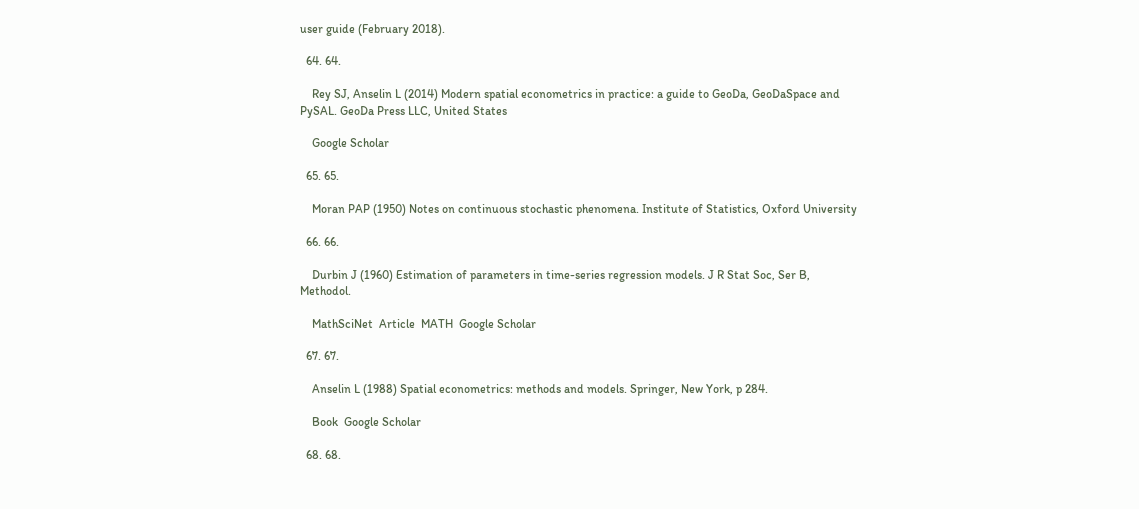user guide (February 2018).

  64. 64.

    Rey SJ, Anselin L (2014) Modern spatial econometrics in practice: a guide to GeoDa, GeoDaSpace and PySAL. GeoDa Press LLC, United States

    Google Scholar

  65. 65.

    Moran PAP (1950) Notes on continuous stochastic phenomena. Institute of Statistics, Oxford University

  66. 66.

    Durbin J (1960) Estimation of parameters in time-series regression models. J R Stat Soc, Ser B, Methodol.

    MathSciNet  Article  MATH  Google Scholar

  67. 67.

    Anselin L (1988) Spatial econometrics: methods and models. Springer, New York, p 284.

    Book  Google Scholar

  68. 68.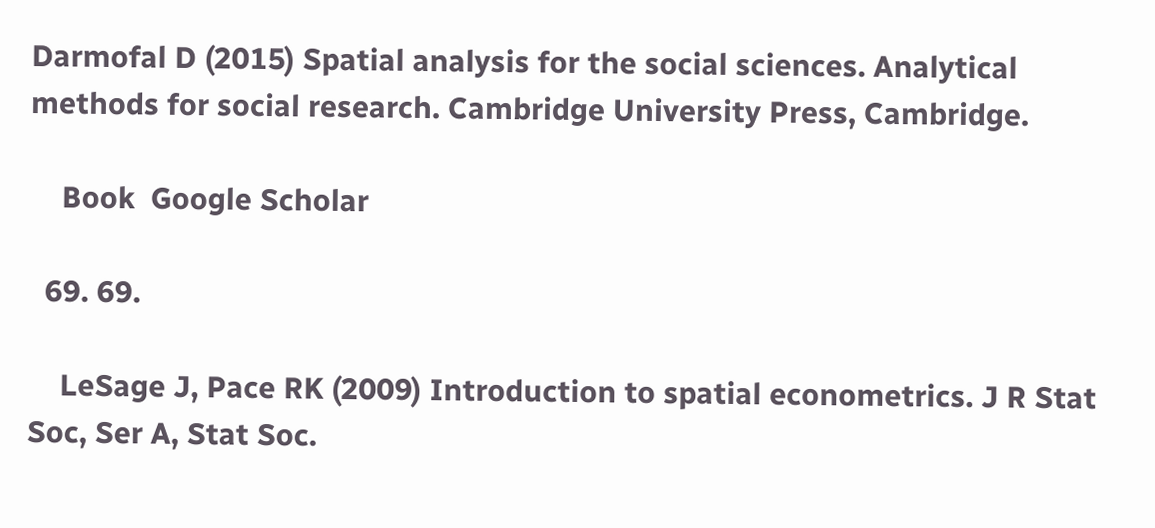Darmofal D (2015) Spatial analysis for the social sciences. Analytical methods for social research. Cambridge University Press, Cambridge.

    Book  Google Scholar

  69. 69.

    LeSage J, Pace RK (2009) Introduction to spatial econometrics. J R Stat Soc, Ser A, Stat Soc.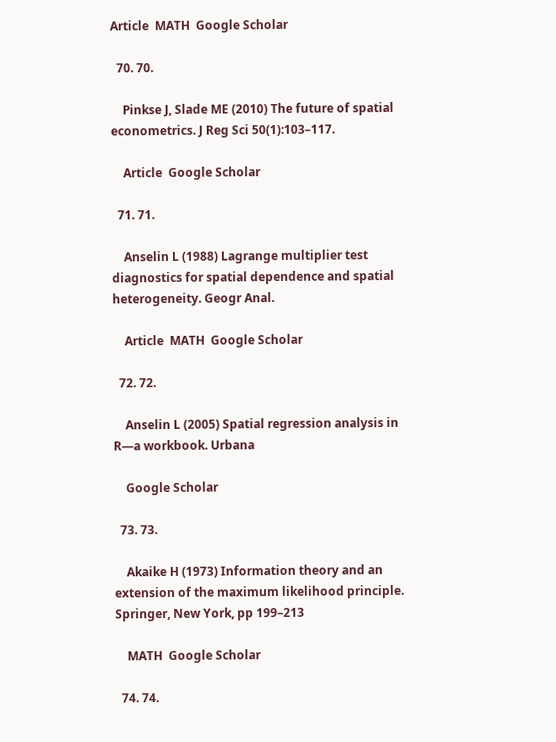Article  MATH  Google Scholar

  70. 70.

    Pinkse J, Slade ME (2010) The future of spatial econometrics. J Reg Sci 50(1):103–117.

    Article  Google Scholar

  71. 71.

    Anselin L (1988) Lagrange multiplier test diagnostics for spatial dependence and spatial heterogeneity. Geogr Anal.

    Article  MATH  Google Scholar

  72. 72.

    Anselin L (2005) Spatial regression analysis in R—a workbook. Urbana

    Google Scholar

  73. 73.

    Akaike H (1973) Information theory and an extension of the maximum likelihood principle. Springer, New York, pp 199–213

    MATH  Google Scholar

  74. 74.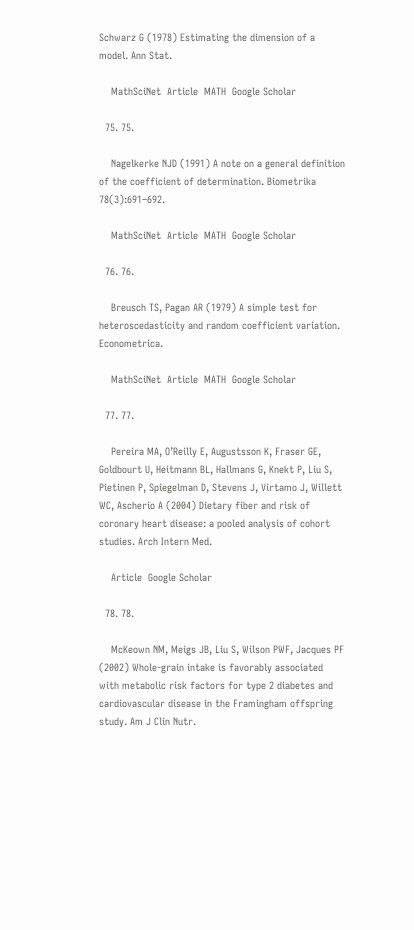Schwarz G (1978) Estimating the dimension of a model. Ann Stat.

    MathSciNet  Article  MATH  Google Scholar

  75. 75.

    Nagelkerke NJD (1991) A note on a general definition of the coefficient of determination. Biometrika 78(3):691–692.

    MathSciNet  Article  MATH  Google Scholar

  76. 76.

    Breusch TS, Pagan AR (1979) A simple test for heteroscedasticity and random coefficient variation. Econometrica.

    MathSciNet  Article  MATH  Google Scholar

  77. 77.

    Pereira MA, O’Reilly E, Augustsson K, Fraser GE, Goldbourt U, Heitmann BL, Hallmans G, Knekt P, Liu S, Pietinen P, Spiegelman D, Stevens J, Virtamo J, Willett WC, Ascherio A (2004) Dietary fiber and risk of coronary heart disease: a pooled analysis of cohort studies. Arch Intern Med.

    Article  Google Scholar

  78. 78.

    McKeown NM, Meigs JB, Liu S, Wilson PWF, Jacques PF (2002) Whole-grain intake is favorably associated with metabolic risk factors for type 2 diabetes and cardiovascular disease in the Framingham offspring study. Am J Clin Nutr.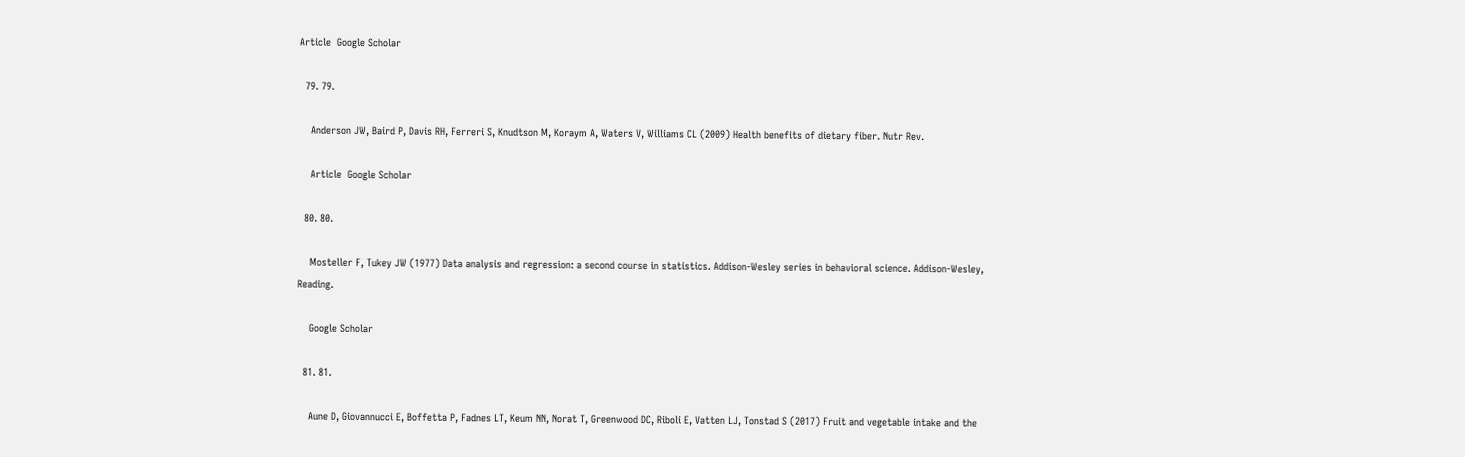Article  Google Scholar

  79. 79.

    Anderson JW, Baird P, Davis RH, Ferreri S, Knudtson M, Koraym A, Waters V, Williams CL (2009) Health benefits of dietary fiber. Nutr Rev.

    Article  Google Scholar

  80. 80.

    Mosteller F, Tukey JW (1977) Data analysis and regression: a second course in statistics. Addison-Wesley series in behavioral science. Addison-Wesley, Reading.

    Google Scholar

  81. 81.

    Aune D, Giovannucci E, Boffetta P, Fadnes LT, Keum NN, Norat T, Greenwood DC, Riboli E, Vatten LJ, Tonstad S (2017) Fruit and vegetable intake and the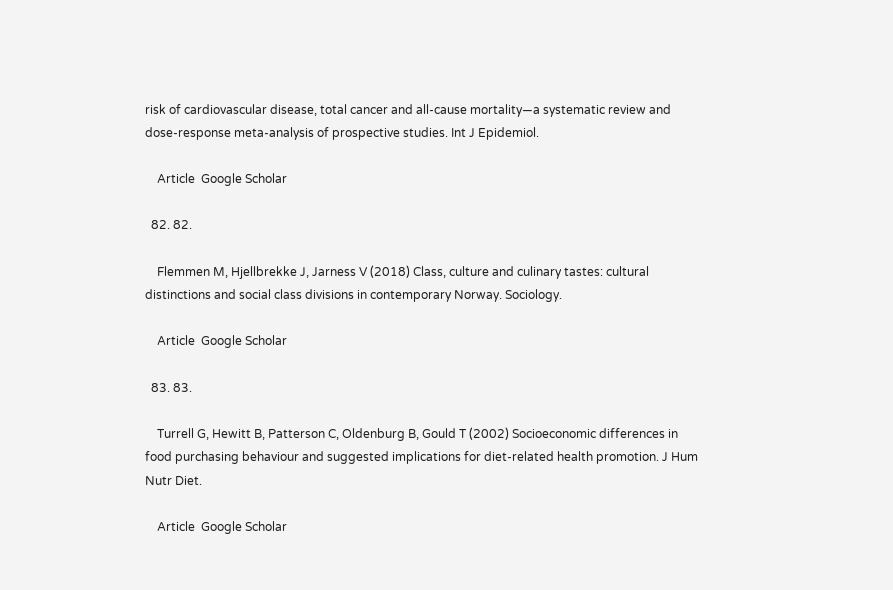risk of cardiovascular disease, total cancer and all-cause mortality—a systematic review and dose-response meta-analysis of prospective studies. Int J Epidemiol.

    Article  Google Scholar

  82. 82.

    Flemmen M, Hjellbrekke J, Jarness V (2018) Class, culture and culinary tastes: cultural distinctions and social class divisions in contemporary Norway. Sociology.

    Article  Google Scholar

  83. 83.

    Turrell G, Hewitt B, Patterson C, Oldenburg B, Gould T (2002) Socioeconomic differences in food purchasing behaviour and suggested implications for diet-related health promotion. J Hum Nutr Diet.

    Article  Google Scholar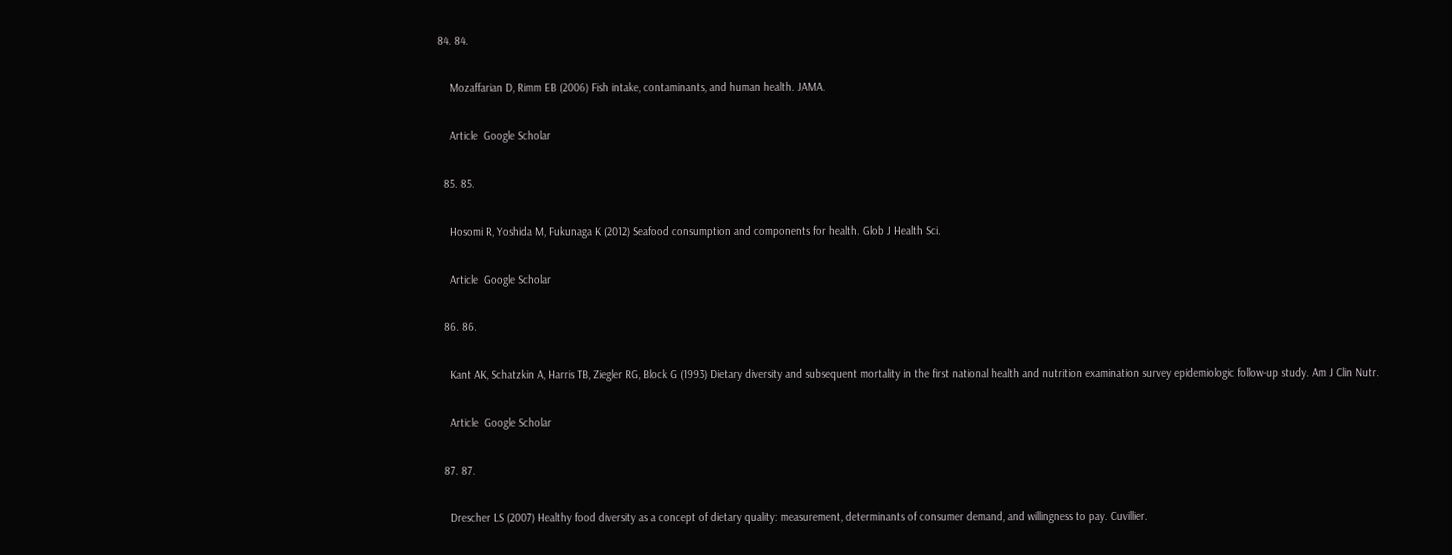84. 84.

    Mozaffarian D, Rimm EB (2006) Fish intake, contaminants, and human health. JAMA.

    Article  Google Scholar

  85. 85.

    Hosomi R, Yoshida M, Fukunaga K (2012) Seafood consumption and components for health. Glob J Health Sci.

    Article  Google Scholar

  86. 86.

    Kant AK, Schatzkin A, Harris TB, Ziegler RG, Block G (1993) Dietary diversity and subsequent mortality in the first national health and nutrition examination survey epidemiologic follow-up study. Am J Clin Nutr.

    Article  Google Scholar

  87. 87.

    Drescher LS (2007) Healthy food diversity as a concept of dietary quality: measurement, determinants of consumer demand, and willingness to pay. Cuvillier.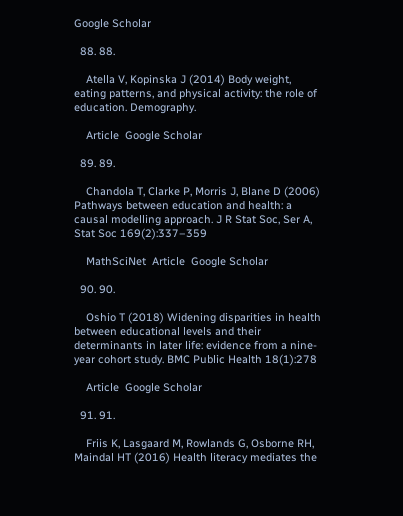Google Scholar

  88. 88.

    Atella V, Kopinska J (2014) Body weight, eating patterns, and physical activity: the role of education. Demography.

    Article  Google Scholar

  89. 89.

    Chandola T, Clarke P, Morris J, Blane D (2006) Pathways between education and health: a causal modelling approach. J R Stat Soc, Ser A, Stat Soc 169(2):337–359

    MathSciNet  Article  Google Scholar

  90. 90.

    Oshio T (2018) Widening disparities in health between educational levels and their determinants in later life: evidence from a nine-year cohort study. BMC Public Health 18(1):278

    Article  Google Scholar

  91. 91.

    Friis K, Lasgaard M, Rowlands G, Osborne RH, Maindal HT (2016) Health literacy mediates the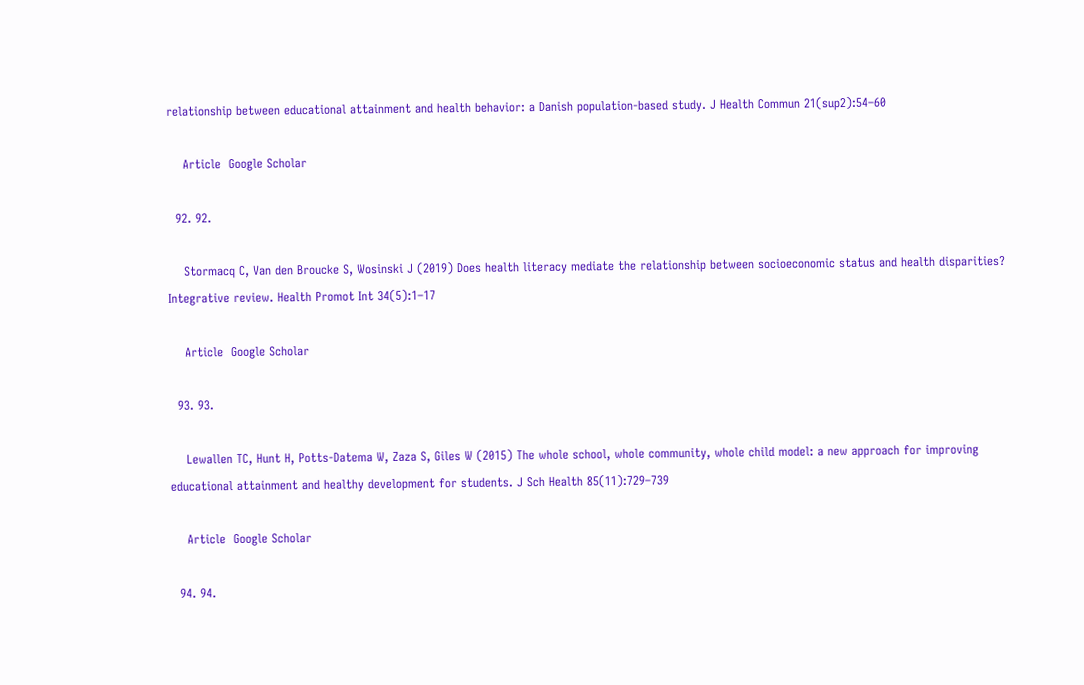relationship between educational attainment and health behavior: a Danish population-based study. J Health Commun 21(sup2):54–60

    Article  Google Scholar

  92. 92.

    Stormacq C, Van den Broucke S, Wosinski J (2019) Does health literacy mediate the relationship between socioeconomic status and health disparities? Integrative review. Health Promot Int 34(5):1–17

    Article  Google Scholar

  93. 93.

    Lewallen TC, Hunt H, Potts-Datema W, Zaza S, Giles W (2015) The whole school, whole community, whole child model: a new approach for improving educational attainment and healthy development for students. J Sch Health 85(11):729–739

    Article  Google Scholar

  94. 94.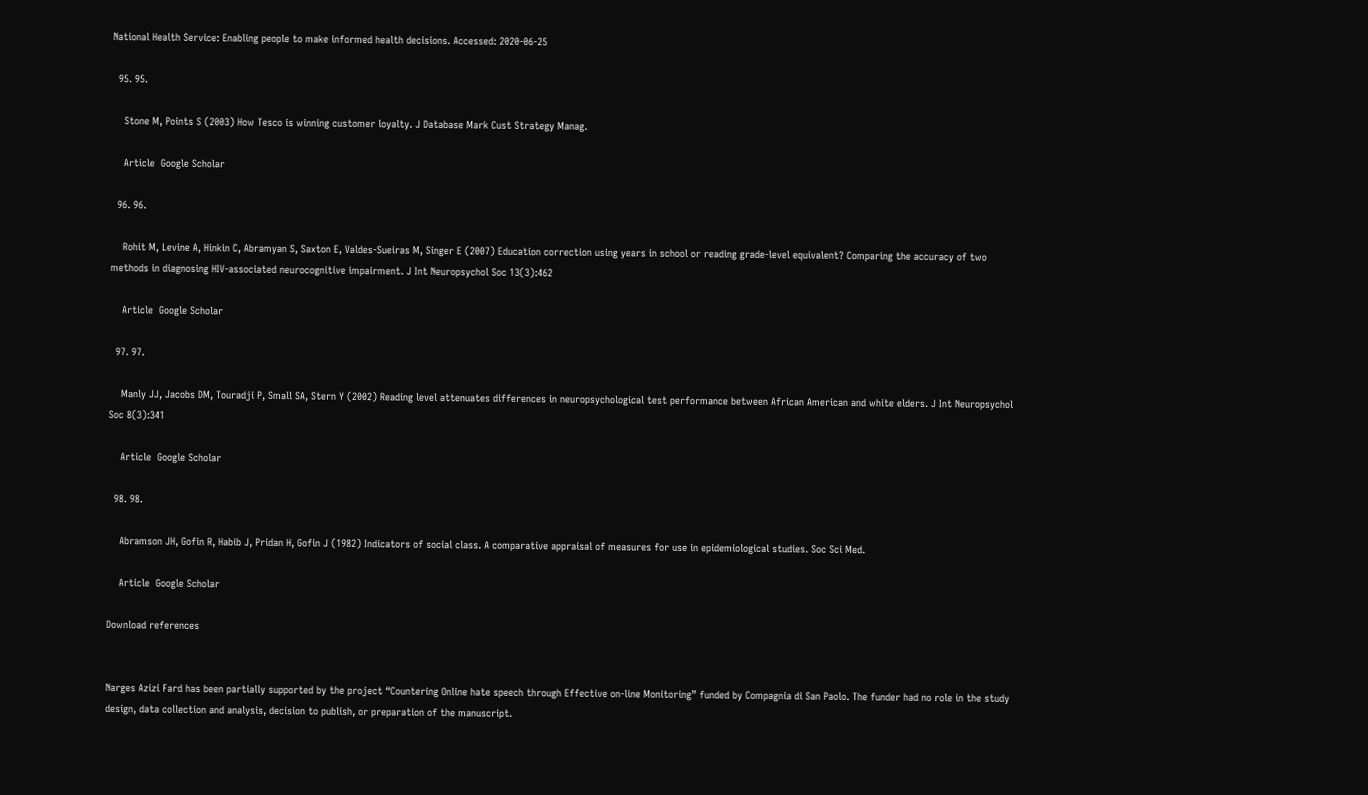National Health Service: Enabling people to make informed health decisions. Accessed: 2020-06-25

  95. 95.

    Stone M, Points S (2003) How Tesco is winning customer loyalty. J Database Mark Cust Strategy Manag.

    Article  Google Scholar

  96. 96.

    Rohit M, Levine A, Hinkin C, Abramyan S, Saxton E, Valdes-Sueiras M, Singer E (2007) Education correction using years in school or reading grade-level equivalent? Comparing the accuracy of two methods in diagnosing HIV-associated neurocognitive impairment. J Int Neuropsychol Soc 13(3):462

    Article  Google Scholar

  97. 97.

    Manly JJ, Jacobs DM, Touradji P, Small SA, Stern Y (2002) Reading level attenuates differences in neuropsychological test performance between African American and white elders. J Int Neuropsychol Soc 8(3):341

    Article  Google Scholar

  98. 98.

    Abramson JH, Gofin R, Habib J, Pridan H, Gofin J (1982) Indicators of social class. A comparative appraisal of measures for use in epidemiological studies. Soc Sci Med.

    Article  Google Scholar

Download references


Narges Azizi Fard has been partially supported by the project “Countering Online hate speech through Effective on-line Monitoring” funded by Compagnia di San Paolo. The funder had no role in the study design, data collection and analysis, decision to publish, or preparation of the manuscript.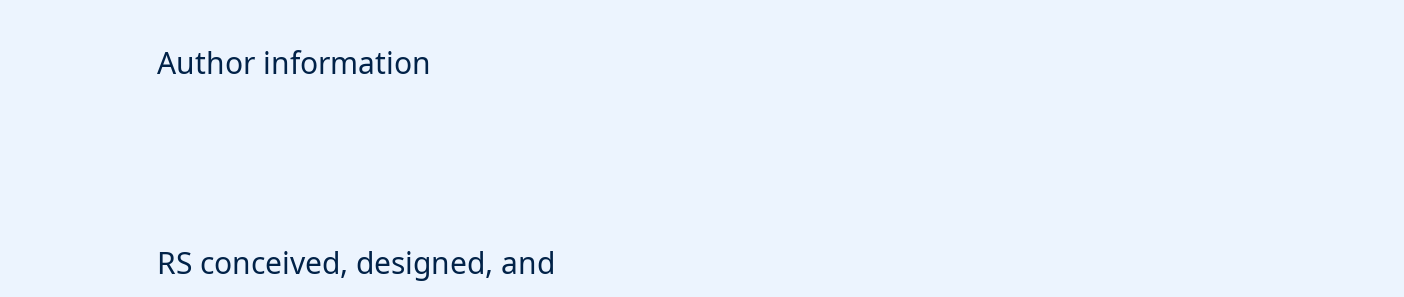Author information




RS conceived, designed, and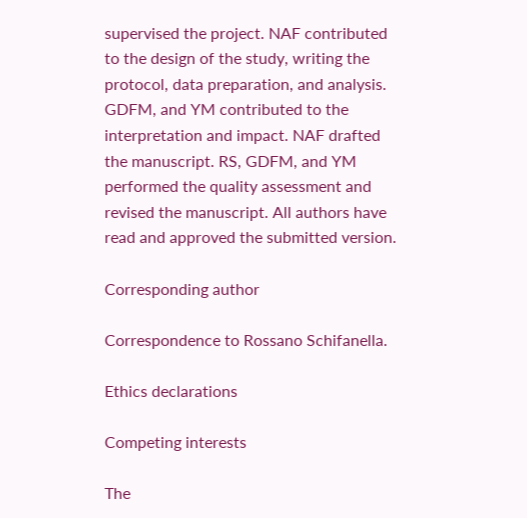supervised the project. NAF contributed to the design of the study, writing the protocol, data preparation, and analysis. GDFM, and YM contributed to the interpretation and impact. NAF drafted the manuscript. RS, GDFM, and YM performed the quality assessment and revised the manuscript. All authors have read and approved the submitted version.

Corresponding author

Correspondence to Rossano Schifanella.

Ethics declarations

Competing interests

The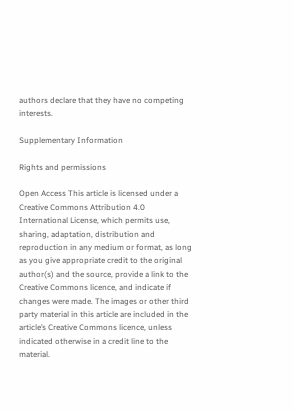authors declare that they have no competing interests.

Supplementary Information

Rights and permissions

Open Access This article is licensed under a Creative Commons Attribution 4.0 International License, which permits use, sharing, adaptation, distribution and reproduction in any medium or format, as long as you give appropriate credit to the original author(s) and the source, provide a link to the Creative Commons licence, and indicate if changes were made. The images or other third party material in this article are included in the article’s Creative Commons licence, unless indicated otherwise in a credit line to the material.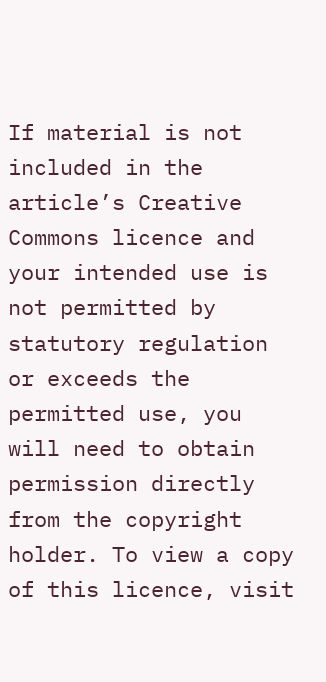If material is not included in the article’s Creative Commons licence and your intended use is not permitted by statutory regulation or exceeds the permitted use, you will need to obtain permission directly from the copyright holder. To view a copy of this licence, visit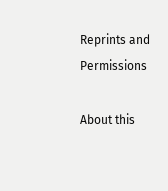Reprints and Permissions

About this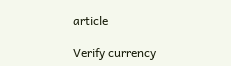article

Verify currency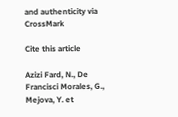and authenticity via CrossMark

Cite this article

Azizi Fard, N., De Francisci Morales, G., Mejova, Y. et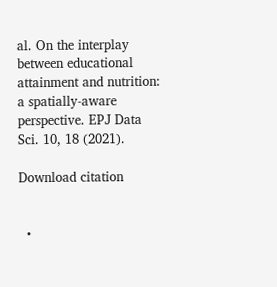al. On the interplay between educational attainment and nutrition: a spatially-aware perspective. EPJ Data Sci. 10, 18 (2021).

Download citation


  •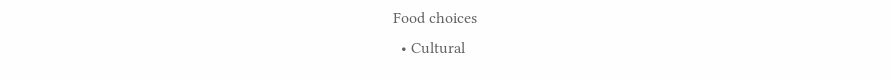Food choices
  • Cultural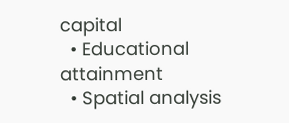capital
  • Educational attainment
  • Spatial analysis